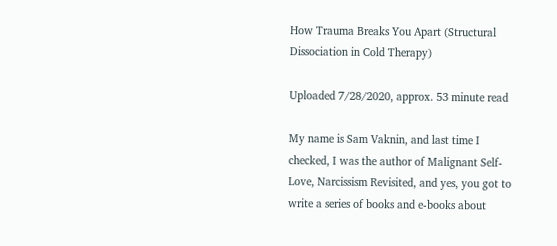How Trauma Breaks You Apart (Structural Dissociation in Cold Therapy)

Uploaded 7/28/2020, approx. 53 minute read

My name is Sam Vaknin, and last time I checked, I was the author of Malignant Self-Love, Narcissism Revisited, and yes, you got to write a series of books and e-books about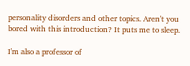personality disorders and other topics. Aren't you bored with this introduction? It puts me to sleep.

I'm also a professor of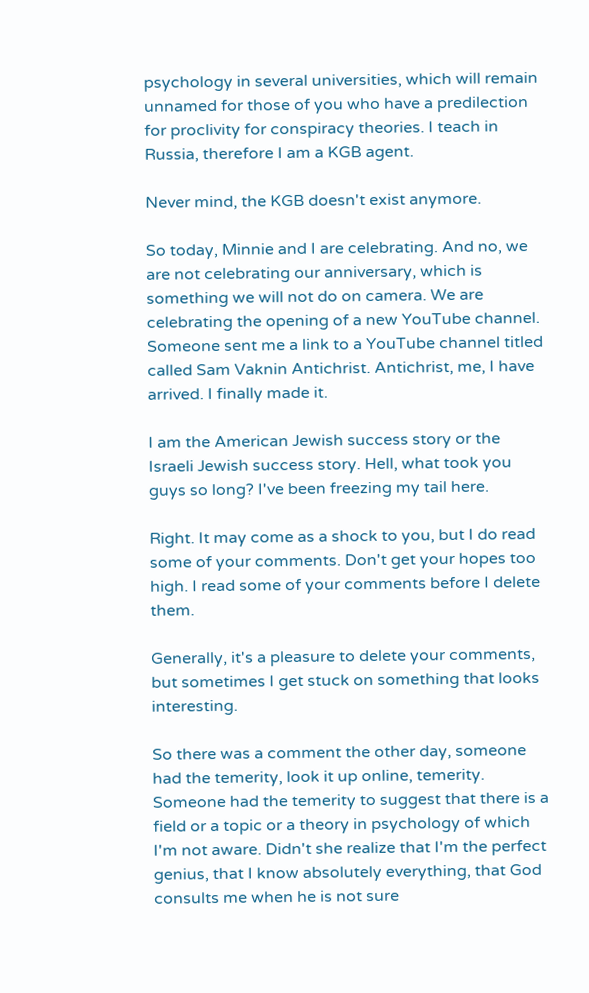psychology in several universities, which will remain unnamed for those of you who have a predilection for proclivity for conspiracy theories. I teach in Russia, therefore I am a KGB agent.

Never mind, the KGB doesn't exist anymore.

So today, Minnie and I are celebrating. And no, we are not celebrating our anniversary, which is something we will not do on camera. We are celebrating the opening of a new YouTube channel. Someone sent me a link to a YouTube channel titled called Sam Vaknin Antichrist. Antichrist, me, I have arrived. I finally made it.

I am the American Jewish success story or the Israeli Jewish success story. Hell, what took you guys so long? I've been freezing my tail here.

Right. It may come as a shock to you, but I do read some of your comments. Don't get your hopes too high. I read some of your comments before I delete them.

Generally, it's a pleasure to delete your comments, but sometimes I get stuck on something that looks interesting.

So there was a comment the other day, someone had the temerity, look it up online, temerity. Someone had the temerity to suggest that there is a field or a topic or a theory in psychology of which I'm not aware. Didn't she realize that I'm the perfect genius, that I know absolutely everything, that God consults me when he is not sure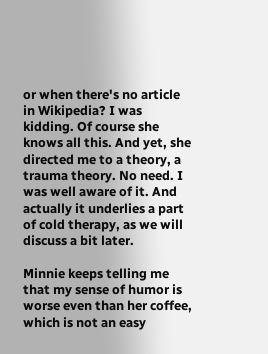or when there's no article in Wikipedia? I was kidding. Of course she knows all this. And yet, she directed me to a theory, a trauma theory. No need. I was well aware of it. And actually it underlies a part of cold therapy, as we will discuss a bit later.

Minnie keeps telling me that my sense of humor is worse even than her coffee, which is not an easy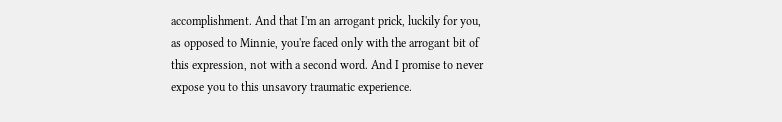accomplishment. And that I'm an arrogant prick, luckily for you, as opposed to Minnie, you're faced only with the arrogant bit of this expression, not with a second word. And I promise to never expose you to this unsavory traumatic experience.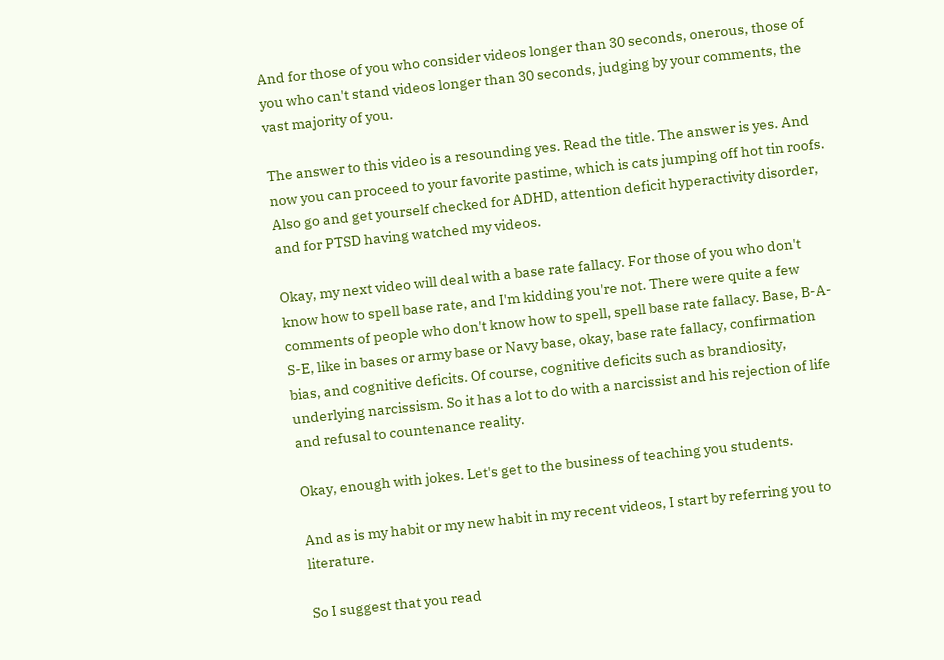And for those of you who consider videos longer than 30 seconds, onerous, those of you who can't stand videos longer than 30 seconds, judging by your comments, the vast majority of you.

The answer to this video is a resounding yes. Read the title. The answer is yes. And now you can proceed to your favorite pastime, which is cats jumping off hot tin roofs. Also go and get yourself checked for ADHD, attention deficit hyperactivity disorder, and for PTSD having watched my videos.

Okay, my next video will deal with a base rate fallacy. For those of you who don't know how to spell base rate, and I'm kidding you're not. There were quite a few comments of people who don't know how to spell, spell base rate fallacy. Base, B-A-S-E, like in bases or army base or Navy base, okay, base rate fallacy, confirmation bias, and cognitive deficits. Of course, cognitive deficits such as brandiosity, underlying narcissism. So it has a lot to do with a narcissist and his rejection of life and refusal to countenance reality.

Okay, enough with jokes. Let's get to the business of teaching you students.

And as is my habit or my new habit in my recent videos, I start by referring you to literature.

So I suggest that you read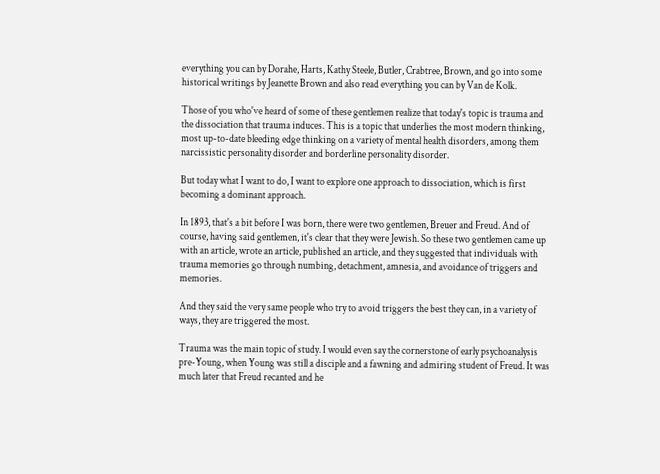everything you can by Dorahe, Harts, Kathy Steele, Butler, Crabtree, Brown, and go into some historical writings by Jeanette Brown and also read everything you can by Van de Kolk.

Those of you who've heard of some of these gentlemen realize that today's topic is trauma and the dissociation that trauma induces. This is a topic that underlies the most modern thinking, most up-to-date bleeding edge thinking on a variety of mental health disorders, among them narcissistic personality disorder and borderline personality disorder.

But today what I want to do, I want to explore one approach to dissociation, which is first becoming a dominant approach.

In 1893, that's a bit before I was born, there were two gentlemen, Breuer and Freud. And of course, having said gentlemen, it's clear that they were Jewish. So these two gentlemen came up with an article, wrote an article, published an article, and they suggested that individuals with trauma memories go through numbing, detachment, amnesia, and avoidance of triggers and memories.

And they said the very same people who try to avoid triggers the best they can, in a variety of ways, they are triggered the most.

Trauma was the main topic of study. I would even say the cornerstone of early psychoanalysis pre-Young, when Young was still a disciple and a fawning and admiring student of Freud. It was much later that Freud recanted and he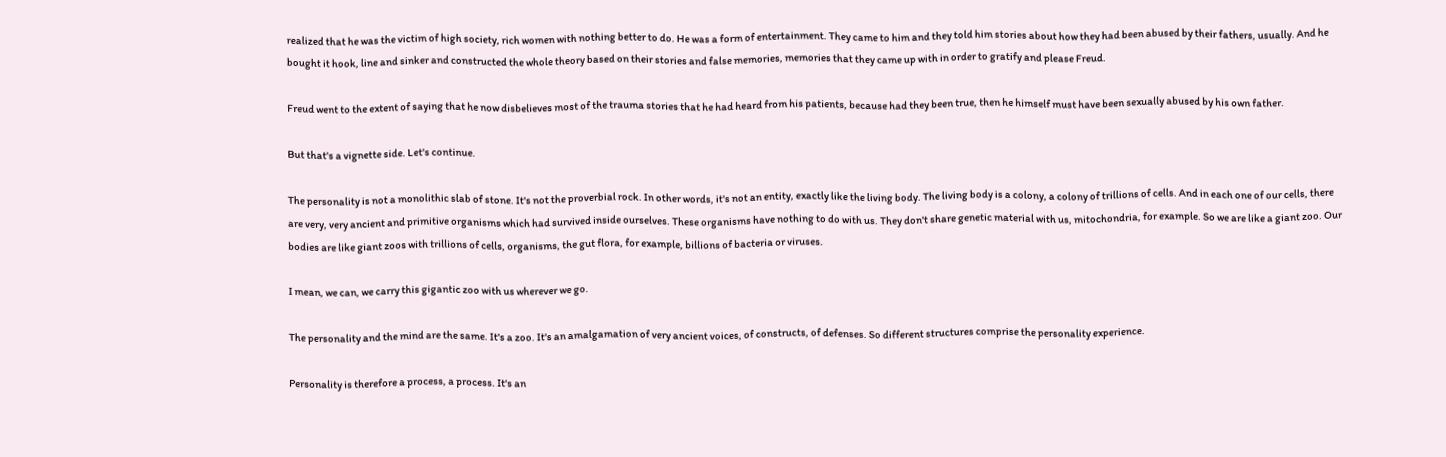realized that he was the victim of high society, rich women with nothing better to do. He was a form of entertainment. They came to him and they told him stories about how they had been abused by their fathers, usually. And he bought it hook, line and sinker and constructed the whole theory based on their stories and false memories, memories that they came up with in order to gratify and please Freud.

Freud went to the extent of saying that he now disbelieves most of the trauma stories that he had heard from his patients, because had they been true, then he himself must have been sexually abused by his own father.

But that's a vignette side. Let's continue.

The personality is not a monolithic slab of stone. It's not the proverbial rock. In other words, it's not an entity, exactly like the living body. The living body is a colony, a colony of trillions of cells. And in each one of our cells, there are very, very ancient and primitive organisms which had survived inside ourselves. These organisms have nothing to do with us. They don't share genetic material with us, mitochondria, for example. So we are like a giant zoo. Our bodies are like giant zoos with trillions of cells, organisms, the gut flora, for example, billions of bacteria or viruses.

I mean, we can, we carry this gigantic zoo with us wherever we go.

The personality and the mind are the same. It's a zoo. It's an amalgamation of very ancient voices, of constructs, of defenses. So different structures comprise the personality experience.

Personality is therefore a process, a process. It's an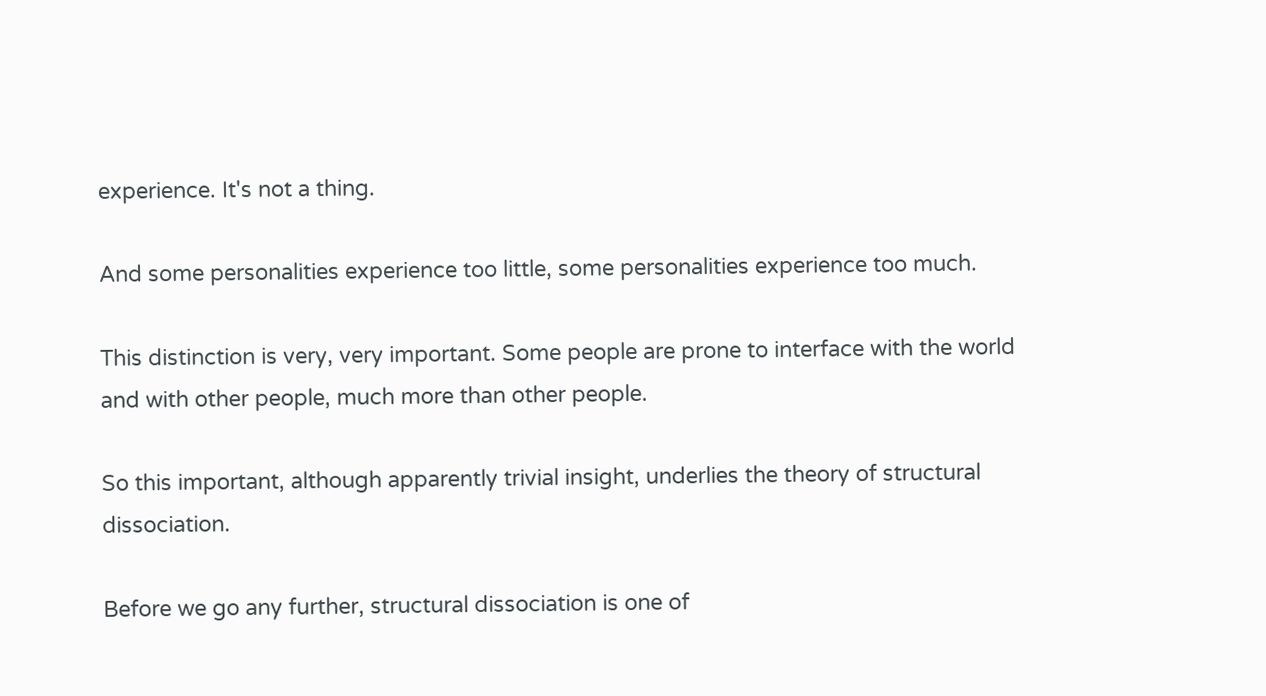experience. It's not a thing.

And some personalities experience too little, some personalities experience too much.

This distinction is very, very important. Some people are prone to interface with the world and with other people, much more than other people.

So this important, although apparently trivial insight, underlies the theory of structural dissociation.

Before we go any further, structural dissociation is one of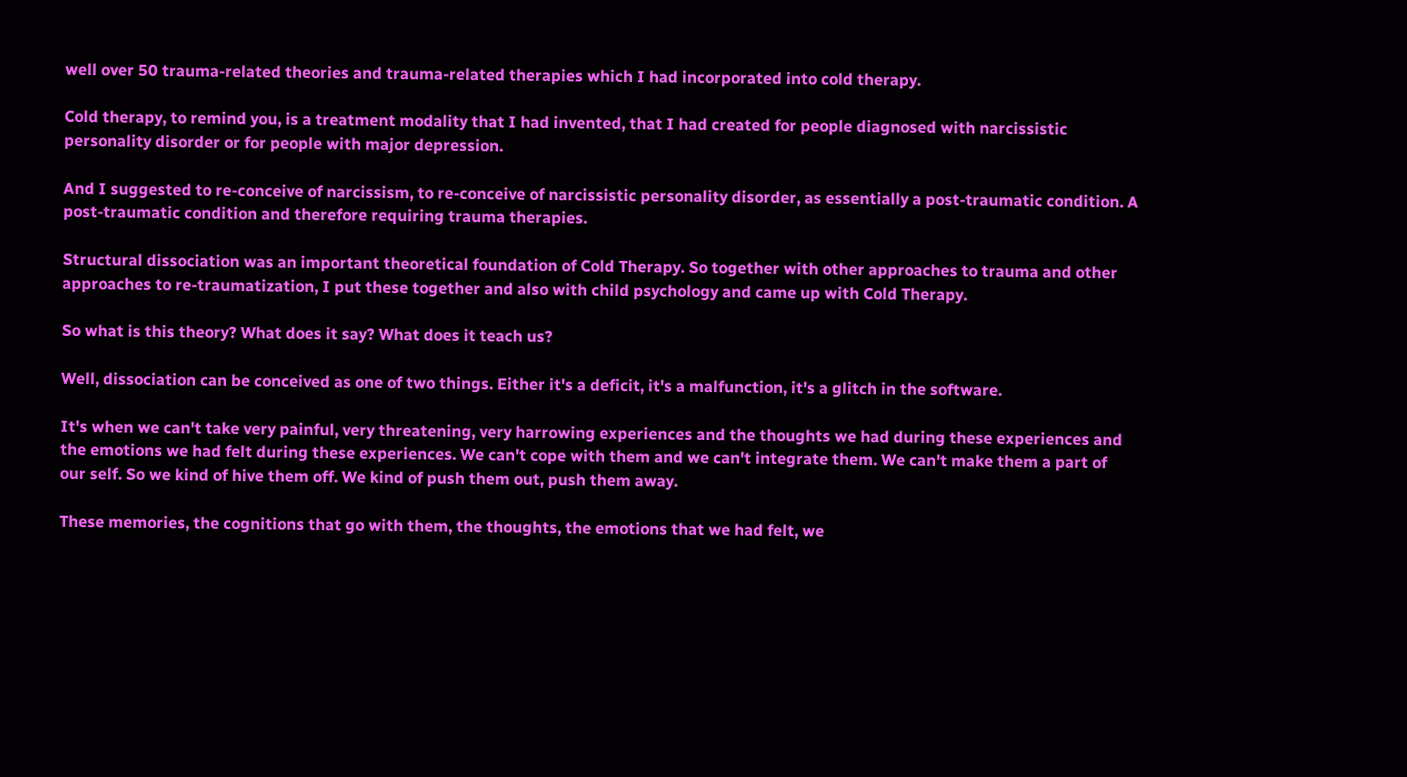well over 50 trauma-related theories and trauma-related therapies which I had incorporated into cold therapy.

Cold therapy, to remind you, is a treatment modality that I had invented, that I had created for people diagnosed with narcissistic personality disorder or for people with major depression.

And I suggested to re-conceive of narcissism, to re-conceive of narcissistic personality disorder, as essentially a post-traumatic condition. A post-traumatic condition and therefore requiring trauma therapies.

Structural dissociation was an important theoretical foundation of Cold Therapy. So together with other approaches to trauma and other approaches to re-traumatization, I put these together and also with child psychology and came up with Cold Therapy.

So what is this theory? What does it say? What does it teach us?

Well, dissociation can be conceived as one of two things. Either it's a deficit, it's a malfunction, it's a glitch in the software.

It's when we can't take very painful, very threatening, very harrowing experiences and the thoughts we had during these experiences and the emotions we had felt during these experiences. We can't cope with them and we can't integrate them. We can't make them a part of our self. So we kind of hive them off. We kind of push them out, push them away.

These memories, the cognitions that go with them, the thoughts, the emotions that we had felt, we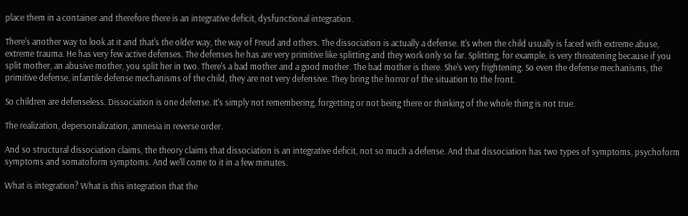place them in a container and therefore there is an integrative deficit, dysfunctional integration.

There's another way to look at it and that's the older way, the way of Freud and others. The dissociation is actually a defense. It's when the child usually is faced with extreme abuse, extreme trauma. He has very few active defenses. The defenses he has are very primitive like splitting and they work only so far. Splitting, for example, is very threatening because if you split mother, an abusive mother, you split her in two. There's a bad mother and a good mother. The bad mother is there. She's very frightening. So even the defense mechanisms, the primitive defense, infantile defense mechanisms of the child, they are not very defensive. They bring the horror of the situation to the front.

So children are defenseless. Dissociation is one defense. It's simply not remembering, forgetting or not being there or thinking of the whole thing is not true.

The realization, depersonalization, amnesia in reverse order.

And so structural dissociation claims, the theory claims that dissociation is an integrative deficit, not so much a defense. And that dissociation has two types of symptoms, psychoform symptoms and somatoform symptoms. And we'll come to it in a few minutes.

What is integration? What is this integration that the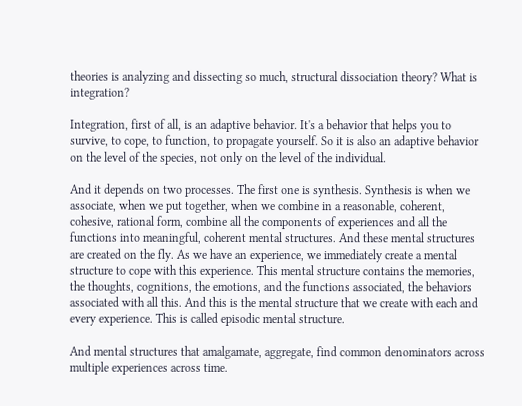theories is analyzing and dissecting so much, structural dissociation theory? What is integration?

Integration, first of all, is an adaptive behavior. It's a behavior that helps you to survive, to cope, to function, to propagate yourself. So it is also an adaptive behavior on the level of the species, not only on the level of the individual.

And it depends on two processes. The first one is synthesis. Synthesis is when we associate, when we put together, when we combine in a reasonable, coherent, cohesive, rational form, combine all the components of experiences and all the functions into meaningful, coherent mental structures. And these mental structures are created on the fly. As we have an experience, we immediately create a mental structure to cope with this experience. This mental structure contains the memories, the thoughts, cognitions, the emotions, and the functions associated, the behaviors associated with all this. And this is the mental structure that we create with each and every experience. This is called episodic mental structure.

And mental structures that amalgamate, aggregate, find common denominators across multiple experiences across time.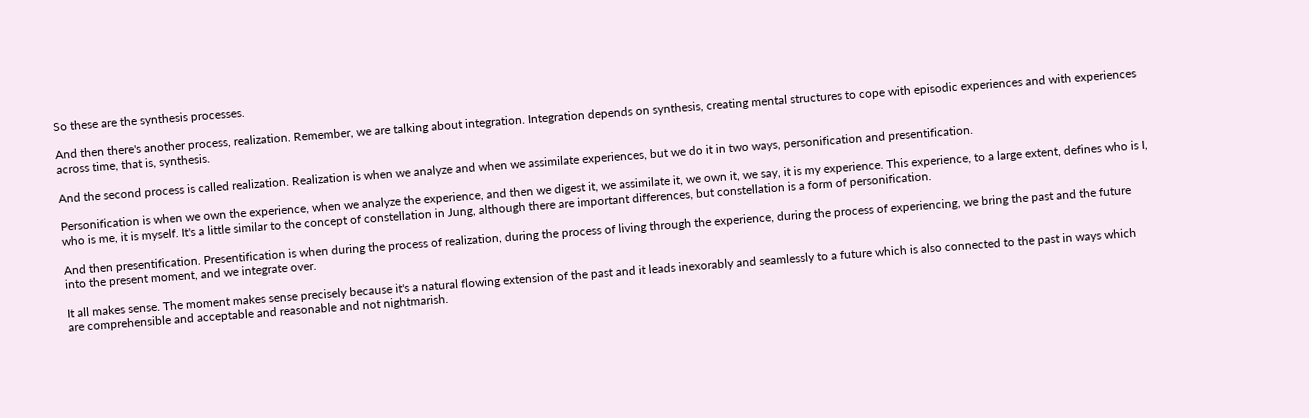So these are the synthesis processes.

And then there's another process, realization. Remember, we are talking about integration. Integration depends on synthesis, creating mental structures to cope with episodic experiences and with experiences across time, that is, synthesis.

And the second process is called realization. Realization is when we analyze and when we assimilate experiences, but we do it in two ways, personification and presentification.

Personification is when we own the experience, when we analyze the experience, and then we digest it, we assimilate it, we own it, we say, it is my experience. This experience, to a large extent, defines who is I, who is me, it is myself. It's a little similar to the concept of constellation in Jung, although there are important differences, but constellation is a form of personification.

And then presentification. Presentification is when during the process of realization, during the process of living through the experience, during the process of experiencing, we bring the past and the future into the present moment, and we integrate over.

It all makes sense. The moment makes sense precisely because it's a natural flowing extension of the past and it leads inexorably and seamlessly to a future which is also connected to the past in ways which are comprehensible and acceptable and reasonable and not nightmarish.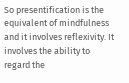So presentification is the equivalent of mindfulness and it involves reflexivity. It involves the ability to regard the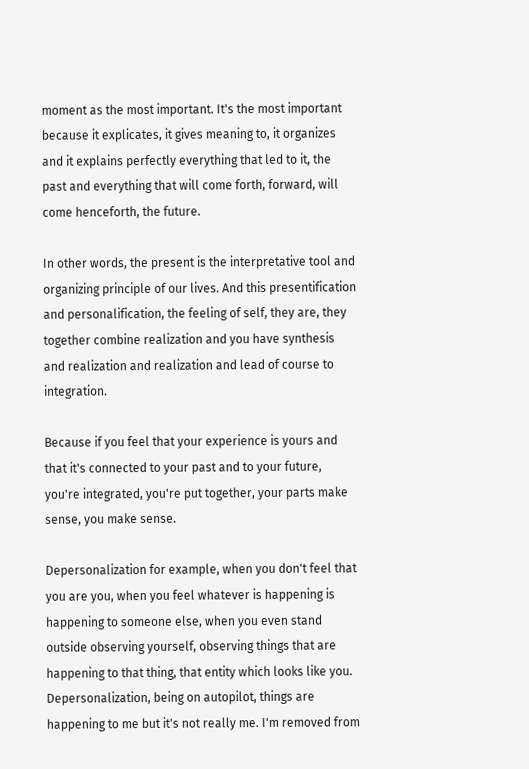moment as the most important. It's the most important because it explicates, it gives meaning to, it organizes and it explains perfectly everything that led to it, the past and everything that will come forth, forward, will come henceforth, the future.

In other words, the present is the interpretative tool and organizing principle of our lives. And this presentification and personalification, the feeling of self, they are, they together combine realization and you have synthesis and realization and realization and lead of course to integration.

Because if you feel that your experience is yours and that it's connected to your past and to your future, you're integrated, you're put together, your parts make sense, you make sense.

Depersonalization for example, when you don't feel that you are you, when you feel whatever is happening is happening to someone else, when you even stand outside observing yourself, observing things that are happening to that thing, that entity which looks like you. Depersonalization, being on autopilot, things are happening to me but it's not really me. I'm removed from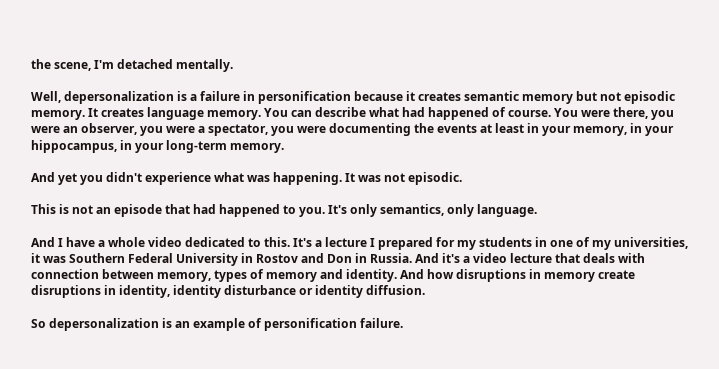the scene, I'm detached mentally.

Well, depersonalization is a failure in personification because it creates semantic memory but not episodic memory. It creates language memory. You can describe what had happened of course. You were there, you were an observer, you were a spectator, you were documenting the events at least in your memory, in your hippocampus, in your long-term memory.

And yet you didn't experience what was happening. It was not episodic.

This is not an episode that had happened to you. It's only semantics, only language.

And I have a whole video dedicated to this. It's a lecture I prepared for my students in one of my universities, it was Southern Federal University in Rostov and Don in Russia. And it's a video lecture that deals with connection between memory, types of memory and identity. And how disruptions in memory create disruptions in identity, identity disturbance or identity diffusion.

So depersonalization is an example of personification failure.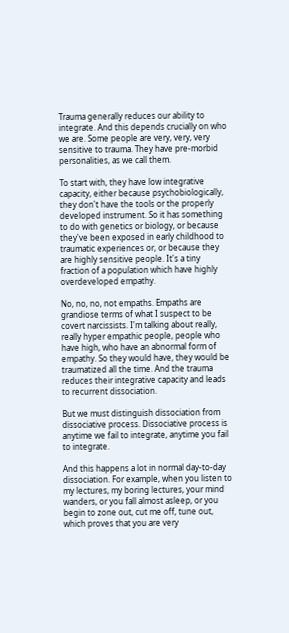Trauma generally reduces our ability to integrate. And this depends crucially on who we are. Some people are very, very, very sensitive to trauma. They have pre-morbid personalities, as we call them.

To start with, they have low integrative capacity, either because psychobiologically, they don't have the tools or the properly developed instrument. So it has something to do with genetics or biology, or because they've been exposed in early childhood to traumatic experiences or, or because they are highly sensitive people. It's a tiny fraction of a population which have highly overdeveloped empathy.

No, no, no, not empaths. Empaths are grandiose terms of what I suspect to be covert narcissists. I'm talking about really, really hyper empathic people, people who have high, who have an abnormal form of empathy. So they would have, they would be traumatized all the time. And the trauma reduces their integrative capacity and leads to recurrent dissociation.

But we must distinguish dissociation from dissociative process. Dissociative process is anytime we fail to integrate, anytime you fail to integrate.

And this happens a lot in normal day-to-day dissociation. For example, when you listen to my lectures, my boring lectures, your mind wanders, or you fall almost asleep, or you begin to zone out, cut me off, tune out, which proves that you are very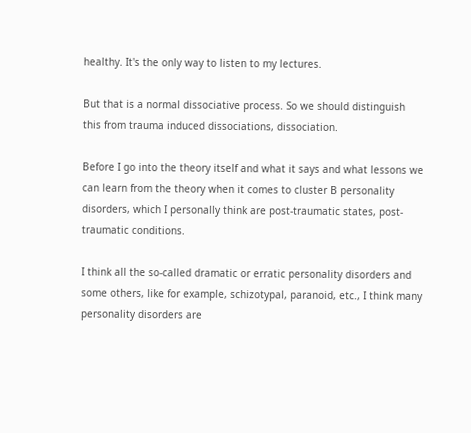healthy. It's the only way to listen to my lectures.

But that is a normal dissociative process. So we should distinguish this from trauma induced dissociations, dissociation.

Before I go into the theory itself and what it says and what lessons we can learn from the theory when it comes to cluster B personality disorders, which I personally think are post-traumatic states, post-traumatic conditions.

I think all the so-called dramatic or erratic personality disorders and some others, like for example, schizotypal, paranoid, etc., I think many personality disorders are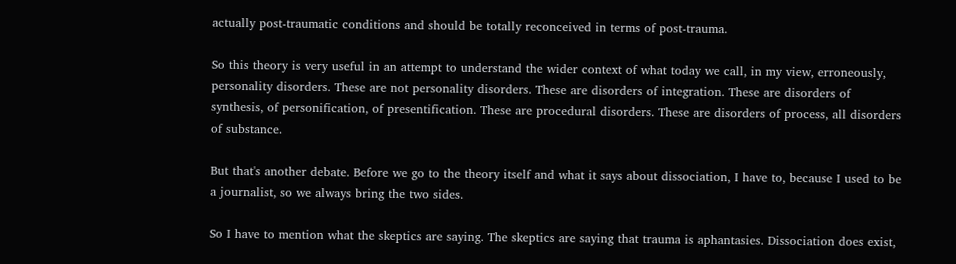actually post-traumatic conditions and should be totally reconceived in terms of post-trauma.

So this theory is very useful in an attempt to understand the wider context of what today we call, in my view, erroneously, personality disorders. These are not personality disorders. These are disorders of integration. These are disorders of synthesis, of personification, of presentification. These are procedural disorders. These are disorders of process, all disorders of substance.

But that's another debate. Before we go to the theory itself and what it says about dissociation, I have to, because I used to be a journalist, so we always bring the two sides.

So I have to mention what the skeptics are saying. The skeptics are saying that trauma is aphantasies. Dissociation does exist,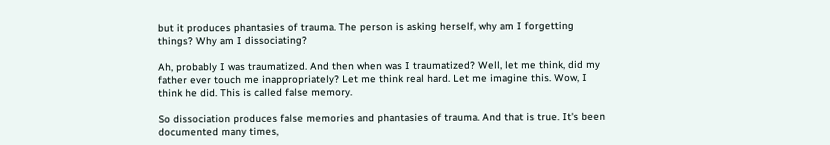but it produces phantasies of trauma. The person is asking herself, why am I forgetting things? Why am I dissociating?

Ah, probably I was traumatized. And then when was I traumatized? Well, let me think, did my father ever touch me inappropriately? Let me think real hard. Let me imagine this. Wow, I think he did. This is called false memory.

So dissociation produces false memories and phantasies of trauma. And that is true. It's been documented many times,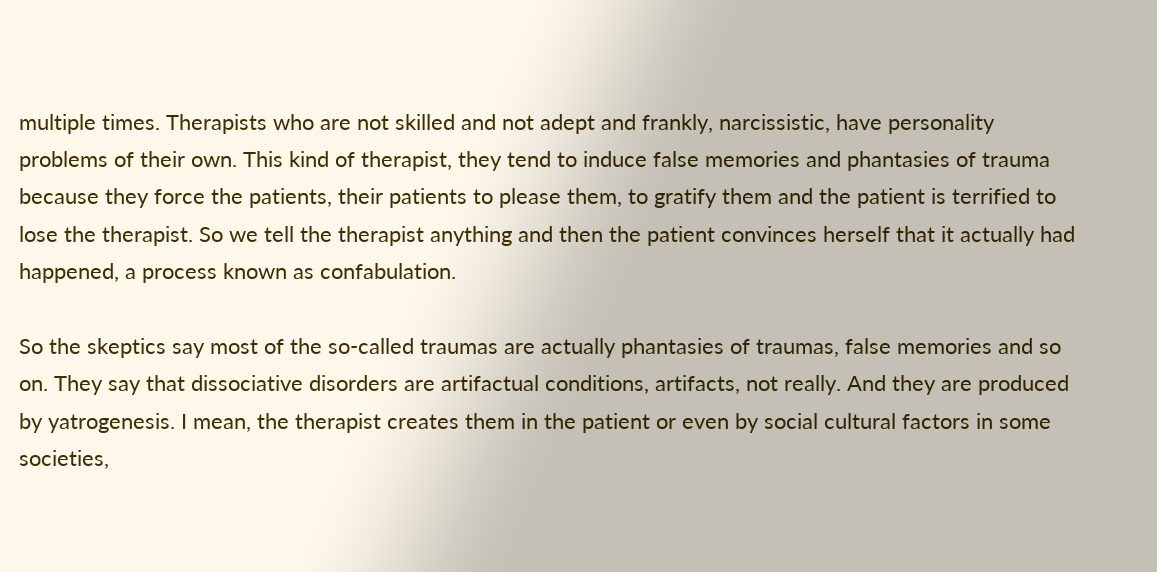multiple times. Therapists who are not skilled and not adept and frankly, narcissistic, have personality problems of their own. This kind of therapist, they tend to induce false memories and phantasies of trauma because they force the patients, their patients to please them, to gratify them and the patient is terrified to lose the therapist. So we tell the therapist anything and then the patient convinces herself that it actually had happened, a process known as confabulation.

So the skeptics say most of the so-called traumas are actually phantasies of traumas, false memories and so on. They say that dissociative disorders are artifactual conditions, artifacts, not really. And they are produced by yatrogenesis. I mean, the therapist creates them in the patient or even by social cultural factors in some societies,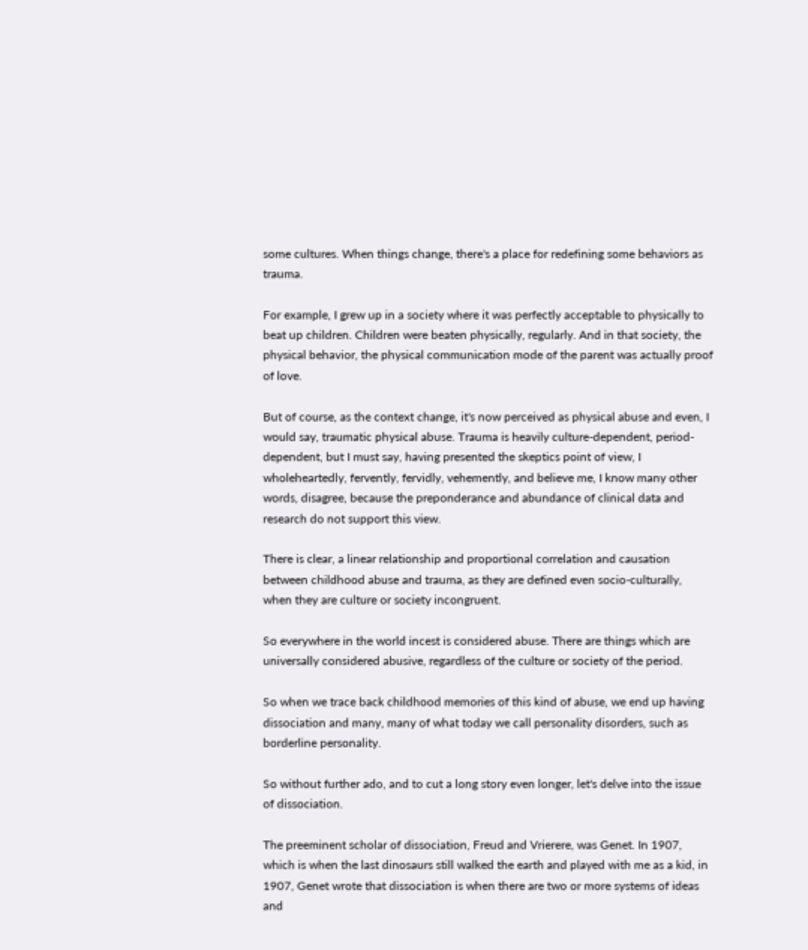some cultures. When things change, there's a place for redefining some behaviors as trauma.

For example, I grew up in a society where it was perfectly acceptable to physically to beat up children. Children were beaten physically, regularly. And in that society, the physical behavior, the physical communication mode of the parent was actually proof of love.

But of course, as the context change, it's now perceived as physical abuse and even, I would say, traumatic physical abuse. Trauma is heavily culture-dependent, period-dependent, but I must say, having presented the skeptics point of view, I wholeheartedly, fervently, fervidly, vehemently, and believe me, I know many other words, disagree, because the preponderance and abundance of clinical data and research do not support this view.

There is clear, a linear relationship and proportional correlation and causation between childhood abuse and trauma, as they are defined even socio-culturally, when they are culture or society incongruent.

So everywhere in the world incest is considered abuse. There are things which are universally considered abusive, regardless of the culture or society of the period.

So when we trace back childhood memories of this kind of abuse, we end up having dissociation and many, many of what today we call personality disorders, such as borderline personality.

So without further ado, and to cut a long story even longer, let's delve into the issue of dissociation.

The preeminent scholar of dissociation, Freud and Vrierere, was Genet. In 1907, which is when the last dinosaurs still walked the earth and played with me as a kid, in 1907, Genet wrote that dissociation is when there are two or more systems of ideas and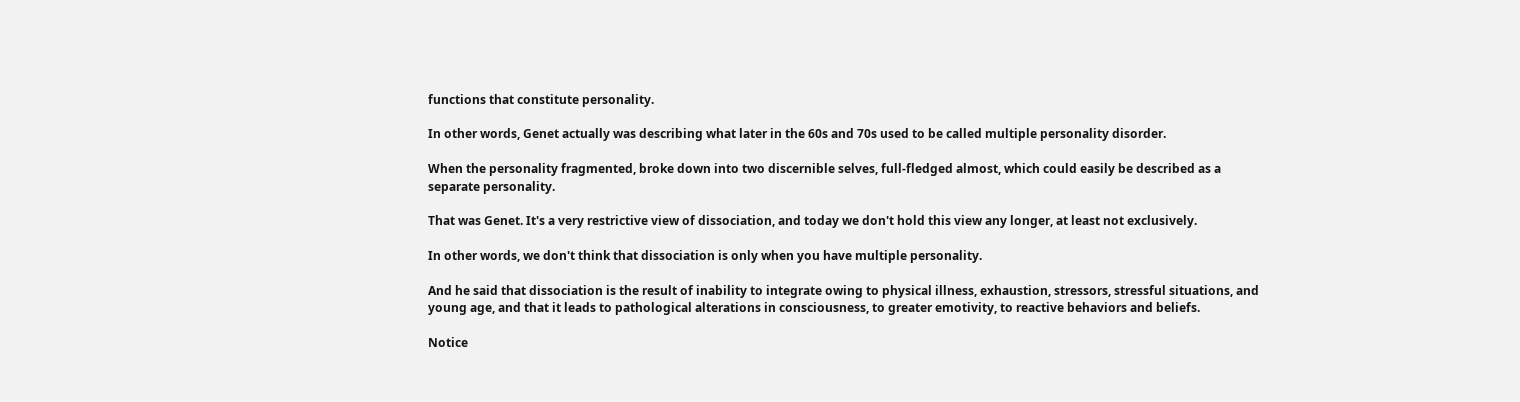functions that constitute personality.

In other words, Genet actually was describing what later in the 60s and 70s used to be called multiple personality disorder.

When the personality fragmented, broke down into two discernible selves, full-fledged almost, which could easily be described as a separate personality.

That was Genet. It's a very restrictive view of dissociation, and today we don't hold this view any longer, at least not exclusively.

In other words, we don't think that dissociation is only when you have multiple personality.

And he said that dissociation is the result of inability to integrate owing to physical illness, exhaustion, stressors, stressful situations, and young age, and that it leads to pathological alterations in consciousness, to greater emotivity, to reactive behaviors and beliefs.

Notice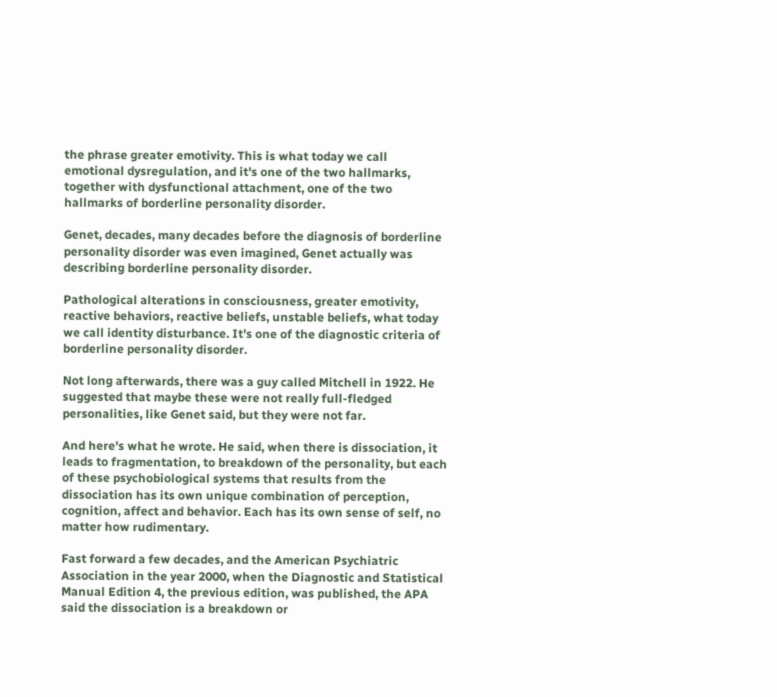the phrase greater emotivity. This is what today we call emotional dysregulation, and it's one of the two hallmarks, together with dysfunctional attachment, one of the two hallmarks of borderline personality disorder.

Genet, decades, many decades before the diagnosis of borderline personality disorder was even imagined, Genet actually was describing borderline personality disorder.

Pathological alterations in consciousness, greater emotivity, reactive behaviors, reactive beliefs, unstable beliefs, what today we call identity disturbance. It's one of the diagnostic criteria of borderline personality disorder.

Not long afterwards, there was a guy called Mitchell in 1922. He suggested that maybe these were not really full-fledged personalities, like Genet said, but they were not far.

And here's what he wrote. He said, when there is dissociation, it leads to fragmentation, to breakdown of the personality, but each of these psychobiological systems that results from the dissociation has its own unique combination of perception, cognition, affect and behavior. Each has its own sense of self, no matter how rudimentary.

Fast forward a few decades, and the American Psychiatric Association in the year 2000, when the Diagnostic and Statistical Manual Edition 4, the previous edition, was published, the APA said the dissociation is a breakdown or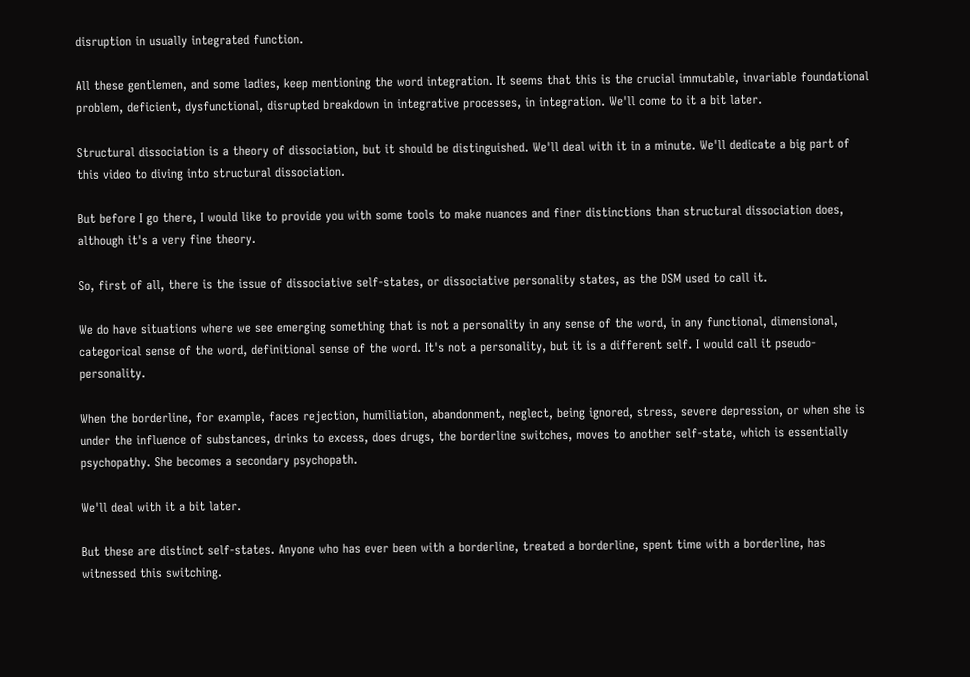disruption in usually integrated function.

All these gentlemen, and some ladies, keep mentioning the word integration. It seems that this is the crucial immutable, invariable foundational problem, deficient, dysfunctional, disrupted breakdown in integrative processes, in integration. We'll come to it a bit later.

Structural dissociation is a theory of dissociation, but it should be distinguished. We'll deal with it in a minute. We'll dedicate a big part of this video to diving into structural dissociation.

But before I go there, I would like to provide you with some tools to make nuances and finer distinctions than structural dissociation does, although it's a very fine theory.

So, first of all, there is the issue of dissociative self-states, or dissociative personality states, as the DSM used to call it.

We do have situations where we see emerging something that is not a personality in any sense of the word, in any functional, dimensional, categorical sense of the word, definitional sense of the word. It's not a personality, but it is a different self. I would call it pseudo-personality.

When the borderline, for example, faces rejection, humiliation, abandonment, neglect, being ignored, stress, severe depression, or when she is under the influence of substances, drinks to excess, does drugs, the borderline switches, moves to another self-state, which is essentially psychopathy. She becomes a secondary psychopath.

We'll deal with it a bit later.

But these are distinct self-states. Anyone who has ever been with a borderline, treated a borderline, spent time with a borderline, has witnessed this switching.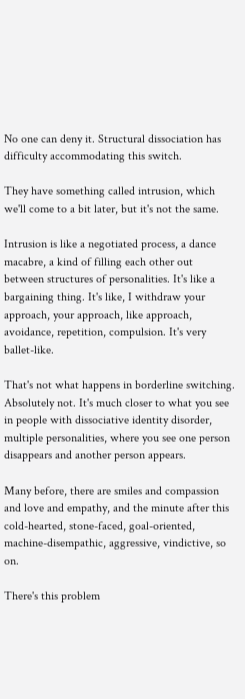No one can deny it. Structural dissociation has difficulty accommodating this switch.

They have something called intrusion, which we'll come to a bit later, but it's not the same.

Intrusion is like a negotiated process, a dance macabre, a kind of filling each other out between structures of personalities. It's like a bargaining thing. It's like, I withdraw your approach, your approach, like approach, avoidance, repetition, compulsion. It's very ballet-like.

That's not what happens in borderline switching. Absolutely not. It's much closer to what you see in people with dissociative identity disorder, multiple personalities, where you see one person disappears and another person appears.

Many before, there are smiles and compassion and love and empathy, and the minute after this cold-hearted, stone-faced, goal-oriented, machine-disempathic, aggressive, vindictive, so on.

There's this problem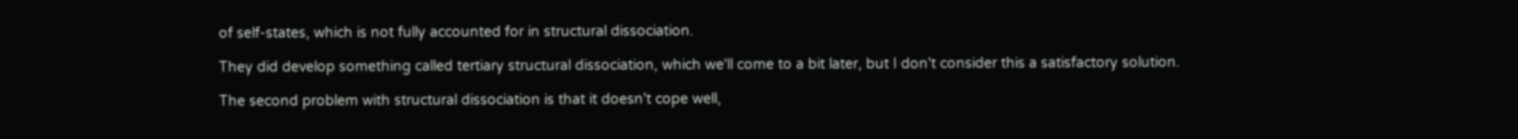of self-states, which is not fully accounted for in structural dissociation.

They did develop something called tertiary structural dissociation, which we'll come to a bit later, but I don't consider this a satisfactory solution.

The second problem with structural dissociation is that it doesn't cope well,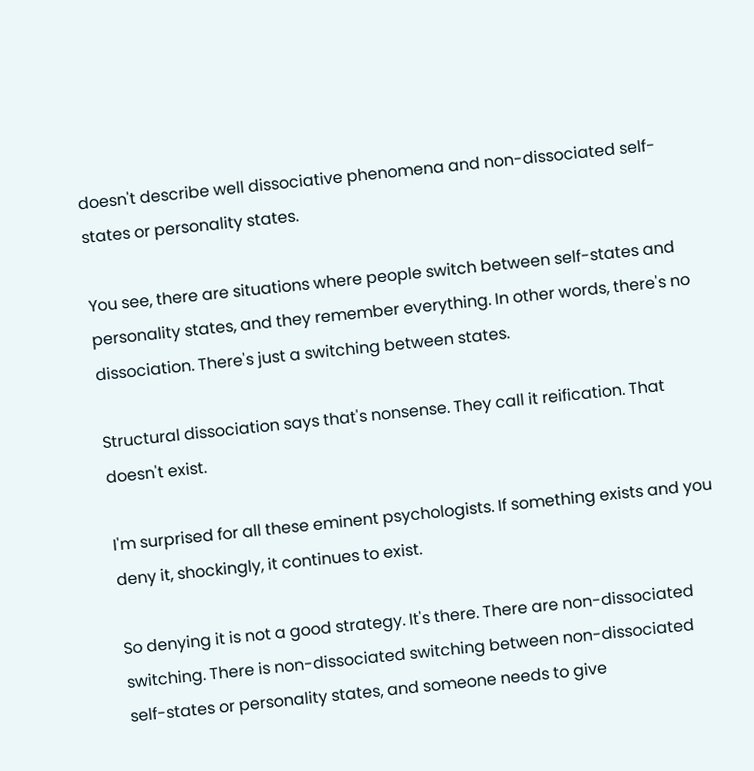doesn't describe well dissociative phenomena and non-dissociated self-states or personality states.

You see, there are situations where people switch between self-states and personality states, and they remember everything. In other words, there's no dissociation. There's just a switching between states.

Structural dissociation says that's nonsense. They call it reification. That doesn't exist.

I'm surprised for all these eminent psychologists. If something exists and you deny it, shockingly, it continues to exist.

So denying it is not a good strategy. It's there. There are non-dissociated switching. There is non-dissociated switching between non-dissociated self-states or personality states, and someone needs to give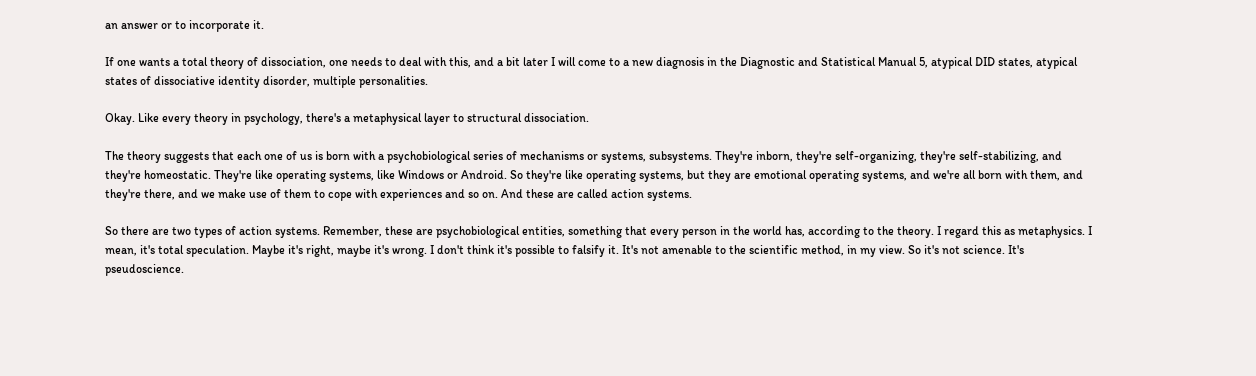an answer or to incorporate it.

If one wants a total theory of dissociation, one needs to deal with this, and a bit later I will come to a new diagnosis in the Diagnostic and Statistical Manual 5, atypical DID states, atypical states of dissociative identity disorder, multiple personalities.

Okay. Like every theory in psychology, there's a metaphysical layer to structural dissociation.

The theory suggests that each one of us is born with a psychobiological series of mechanisms or systems, subsystems. They're inborn, they're self-organizing, they're self-stabilizing, and they're homeostatic. They're like operating systems, like Windows or Android. So they're like operating systems, but they are emotional operating systems, and we're all born with them, and they're there, and we make use of them to cope with experiences and so on. And these are called action systems.

So there are two types of action systems. Remember, these are psychobiological entities, something that every person in the world has, according to the theory. I regard this as metaphysics. I mean, it's total speculation. Maybe it's right, maybe it's wrong. I don't think it's possible to falsify it. It's not amenable to the scientific method, in my view. So it's not science. It's pseudoscience.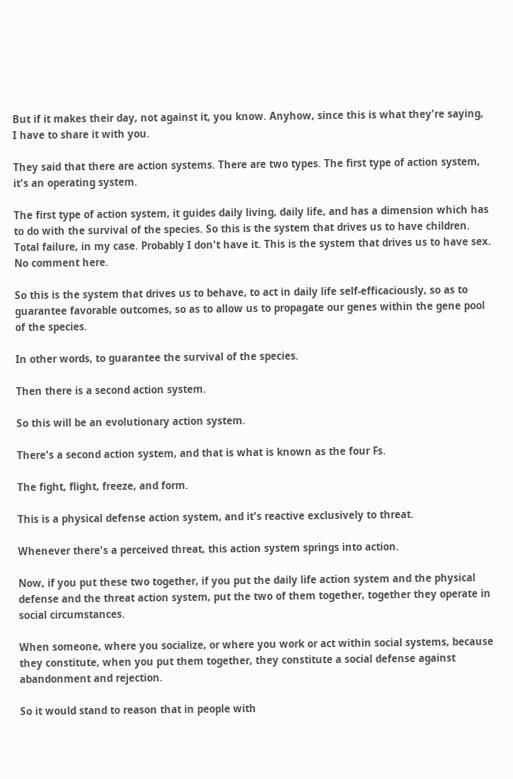But if it makes their day, not against it, you know. Anyhow, since this is what they're saying, I have to share it with you.

They said that there are action systems. There are two types. The first type of action system, it's an operating system.

The first type of action system, it guides daily living, daily life, and has a dimension which has to do with the survival of the species. So this is the system that drives us to have children. Total failure, in my case. Probably I don't have it. This is the system that drives us to have sex. No comment here.

So this is the system that drives us to behave, to act in daily life self-efficaciously, so as to guarantee favorable outcomes, so as to allow us to propagate our genes within the gene pool of the species.

In other words, to guarantee the survival of the species.

Then there is a second action system.

So this will be an evolutionary action system.

There's a second action system, and that is what is known as the four Fs.

The fight, flight, freeze, and form.

This is a physical defense action system, and it's reactive exclusively to threat.

Whenever there's a perceived threat, this action system springs into action.

Now, if you put these two together, if you put the daily life action system and the physical defense and the threat action system, put the two of them together, together they operate in social circumstances.

When someone, where you socialize, or where you work or act within social systems, because they constitute, when you put them together, they constitute a social defense against abandonment and rejection.

So it would stand to reason that in people with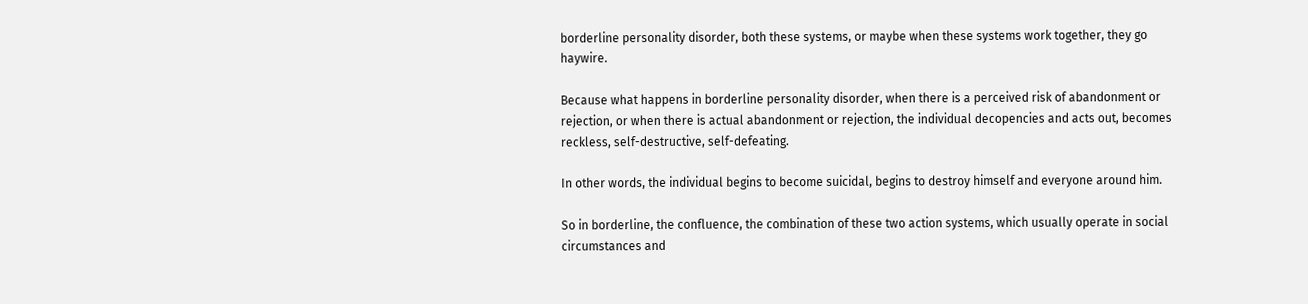borderline personality disorder, both these systems, or maybe when these systems work together, they go haywire.

Because what happens in borderline personality disorder, when there is a perceived risk of abandonment or rejection, or when there is actual abandonment or rejection, the individual decopencies and acts out, becomes reckless, self-destructive, self-defeating.

In other words, the individual begins to become suicidal, begins to destroy himself and everyone around him.

So in borderline, the confluence, the combination of these two action systems, which usually operate in social circumstances and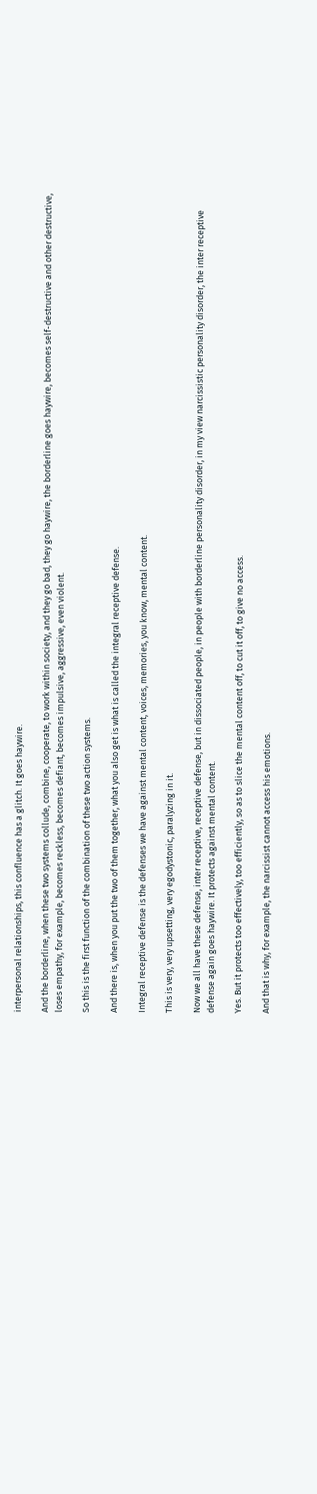interpersonal relationships, this confluence has a glitch. It goes haywire.

And the borderline, when these two systems collude, combine, cooperate, to work within society, and they go bad, they go haywire, the borderline goes haywire, becomes self-destructive and other destructive, loses empathy, for example, becomes reckless, becomes defiant, becomes impulsive, aggressive, even violent.

So this is the first function of the combination of these two action systems.

And there is, when you put the two of them together, what you also get is what is called the integral receptive defense.

Integral receptive defense is the defenses we have against mental content, voices, memories, you know, mental content.

This is very, very upsetting, very egodystonic, paralyzing in it.

Now we all have these defense, inter receptive, receptive defense, but in dissociated people, in people with borderline personality disorder, in my view narcissistic personality disorder, the inter receptive defense again goes haywire. It protects against mental content.

Yes. But it protects too effectively, too efficiently, so as to slice the mental content off, to cut it off, to give no access.

And that is why, for example, the narcissist cannot access his emotions.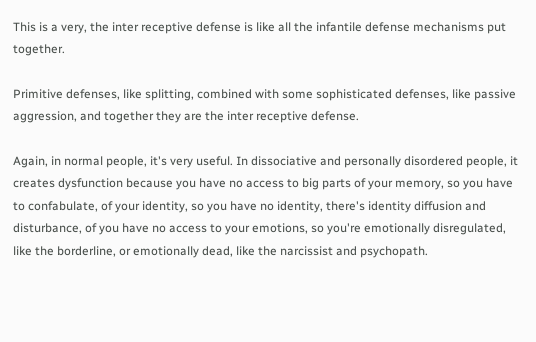This is a very, the inter receptive defense is like all the infantile defense mechanisms put together.

Primitive defenses, like splitting, combined with some sophisticated defenses, like passive aggression, and together they are the inter receptive defense.

Again, in normal people, it's very useful. In dissociative and personally disordered people, it creates dysfunction because you have no access to big parts of your memory, so you have to confabulate, of your identity, so you have no identity, there's identity diffusion and disturbance, of you have no access to your emotions, so you're emotionally disregulated, like the borderline, or emotionally dead, like the narcissist and psychopath.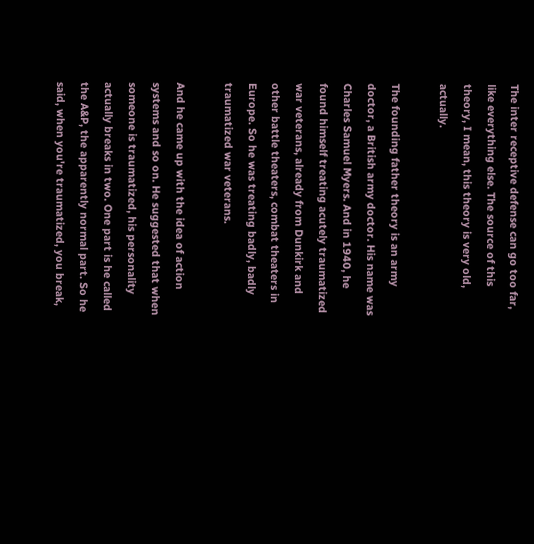The inter receptive defense can go too far, like everything else. The source of this theory, I mean, this theory is very old, actually.

The founding father theory is an army doctor, a British army doctor. His name was Charles Samuel Myers. And in 1940, he found himself treating acutely traumatized war veterans, already from Dunkirk and other battle theaters, combat theaters in Europe. So he was treating badly, badly traumatized war veterans.

And he came up with the idea of action systems and so on. He suggested that when someone is traumatized, his personality actually breaks in two. One part is he called the A&P, the apparently normal part. So he said, when you're traumatized, you break,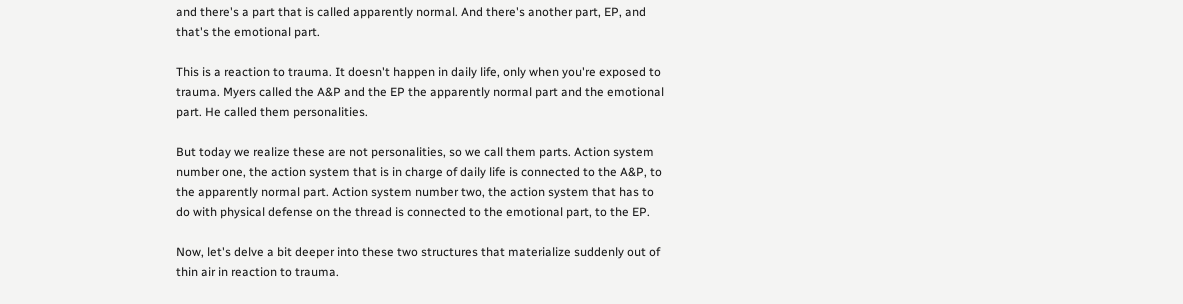and there's a part that is called apparently normal. And there's another part, EP, and that's the emotional part.

This is a reaction to trauma. It doesn't happen in daily life, only when you're exposed to trauma. Myers called the A&P and the EP the apparently normal part and the emotional part. He called them personalities.

But today we realize these are not personalities, so we call them parts. Action system number one, the action system that is in charge of daily life is connected to the A&P, to the apparently normal part. Action system number two, the action system that has to do with physical defense on the thread is connected to the emotional part, to the EP.

Now, let's delve a bit deeper into these two structures that materialize suddenly out of thin air in reaction to trauma.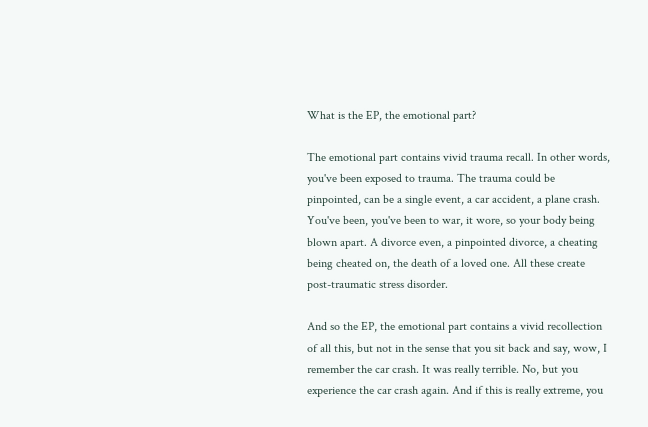What is the EP, the emotional part?

The emotional part contains vivid trauma recall. In other words, you've been exposed to trauma. The trauma could be pinpointed, can be a single event, a car accident, a plane crash. You've been, you've been to war, it wore, so your body being blown apart. A divorce even, a pinpointed divorce, a cheating being cheated on, the death of a loved one. All these create post-traumatic stress disorder.

And so the EP, the emotional part contains a vivid recollection of all this, but not in the sense that you sit back and say, wow, I remember the car crash. It was really terrible. No, but you experience the car crash again. And if this is really extreme, you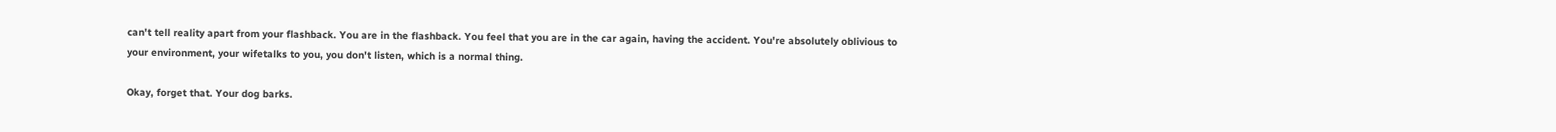can't tell reality apart from your flashback. You are in the flashback. You feel that you are in the car again, having the accident. You're absolutely oblivious to your environment, your wifetalks to you, you don't listen, which is a normal thing.

Okay, forget that. Your dog barks.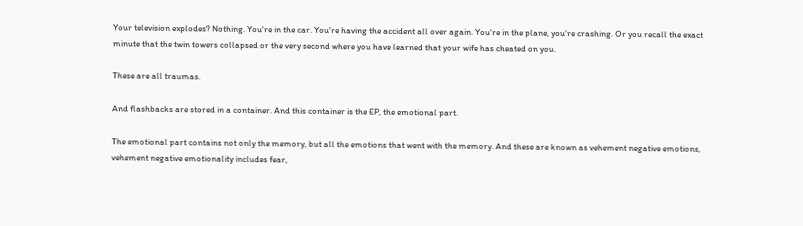Your television explodes? Nothing. You're in the car. You're having the accident all over again. You're in the plane, you're crashing. Or you recall the exact minute that the twin towers collapsed or the very second where you have learned that your wife has cheated on you.

These are all traumas.

And flashbacks are stored in a container. And this container is the EP, the emotional part.

The emotional part contains not only the memory, but all the emotions that went with the memory. And these are known as vehement negative emotions, vehement negative emotionality includes fear,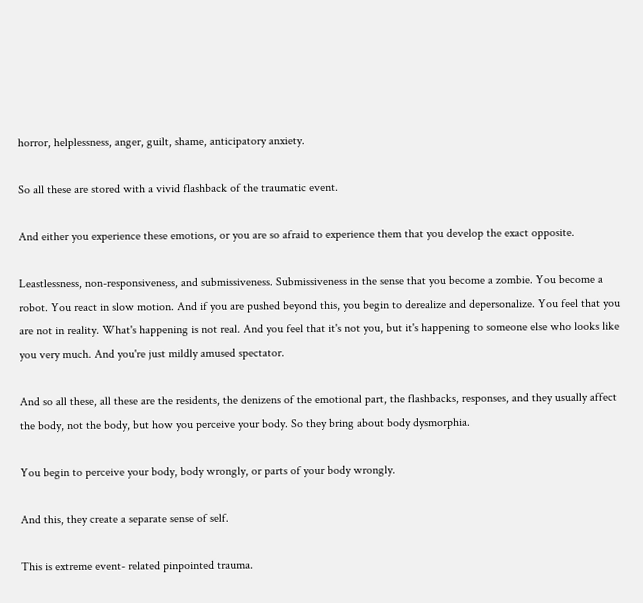horror, helplessness, anger, guilt, shame, anticipatory anxiety.

So all these are stored with a vivid flashback of the traumatic event.

And either you experience these emotions, or you are so afraid to experience them that you develop the exact opposite.

Leastlessness, non-responsiveness, and submissiveness. Submissiveness in the sense that you become a zombie. You become a robot. You react in slow motion. And if you are pushed beyond this, you begin to derealize and depersonalize. You feel that you are not in reality. What's happening is not real. And you feel that it's not you, but it's happening to someone else who looks like you very much. And you're just mildly amused spectator.

And so all these, all these are the residents, the denizens of the emotional part, the flashbacks, responses, and they usually affect the body, not the body, but how you perceive your body. So they bring about body dysmorphia.

You begin to perceive your body, body wrongly, or parts of your body wrongly.

And this, they create a separate sense of self.

This is extreme event- related pinpointed trauma.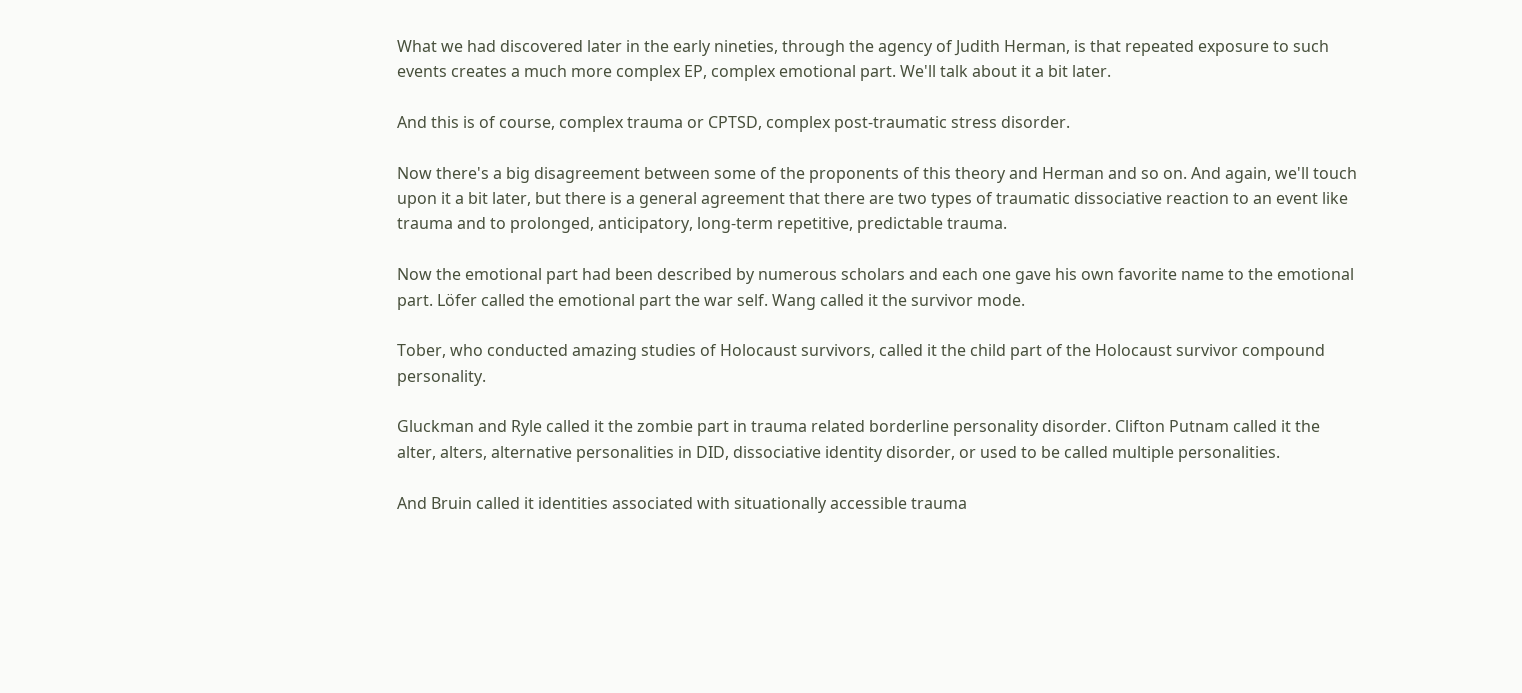What we had discovered later in the early nineties, through the agency of Judith Herman, is that repeated exposure to such events creates a much more complex EP, complex emotional part. We'll talk about it a bit later.

And this is of course, complex trauma or CPTSD, complex post-traumatic stress disorder.

Now there's a big disagreement between some of the proponents of this theory and Herman and so on. And again, we'll touch upon it a bit later, but there is a general agreement that there are two types of traumatic dissociative reaction to an event like trauma and to prolonged, anticipatory, long-term repetitive, predictable trauma.

Now the emotional part had been described by numerous scholars and each one gave his own favorite name to the emotional part. Löfer called the emotional part the war self. Wang called it the survivor mode.

Tober, who conducted amazing studies of Holocaust survivors, called it the child part of the Holocaust survivor compound personality.

Gluckman and Ryle called it the zombie part in trauma related borderline personality disorder. Clifton Putnam called it the alter, alters, alternative personalities in DID, dissociative identity disorder, or used to be called multiple personalities.

And Bruin called it identities associated with situationally accessible trauma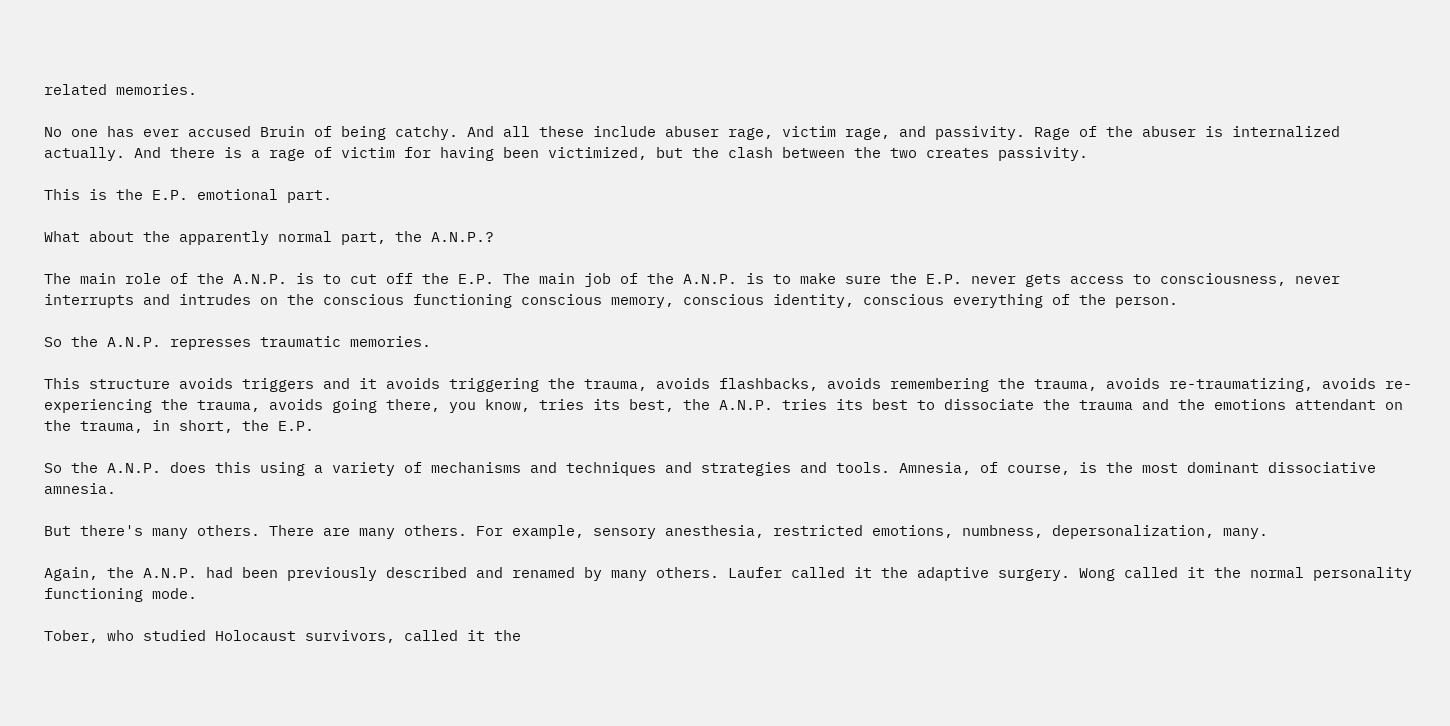related memories.

No one has ever accused Bruin of being catchy. And all these include abuser rage, victim rage, and passivity. Rage of the abuser is internalized actually. And there is a rage of victim for having been victimized, but the clash between the two creates passivity.

This is the E.P. emotional part.

What about the apparently normal part, the A.N.P.?

The main role of the A.N.P. is to cut off the E.P. The main job of the A.N.P. is to make sure the E.P. never gets access to consciousness, never interrupts and intrudes on the conscious functioning conscious memory, conscious identity, conscious everything of the person.

So the A.N.P. represses traumatic memories.

This structure avoids triggers and it avoids triggering the trauma, avoids flashbacks, avoids remembering the trauma, avoids re-traumatizing, avoids re-experiencing the trauma, avoids going there, you know, tries its best, the A.N.P. tries its best to dissociate the trauma and the emotions attendant on the trauma, in short, the E.P.

So the A.N.P. does this using a variety of mechanisms and techniques and strategies and tools. Amnesia, of course, is the most dominant dissociative amnesia.

But there's many others. There are many others. For example, sensory anesthesia, restricted emotions, numbness, depersonalization, many.

Again, the A.N.P. had been previously described and renamed by many others. Laufer called it the adaptive surgery. Wong called it the normal personality functioning mode.

Tober, who studied Holocaust survivors, called it the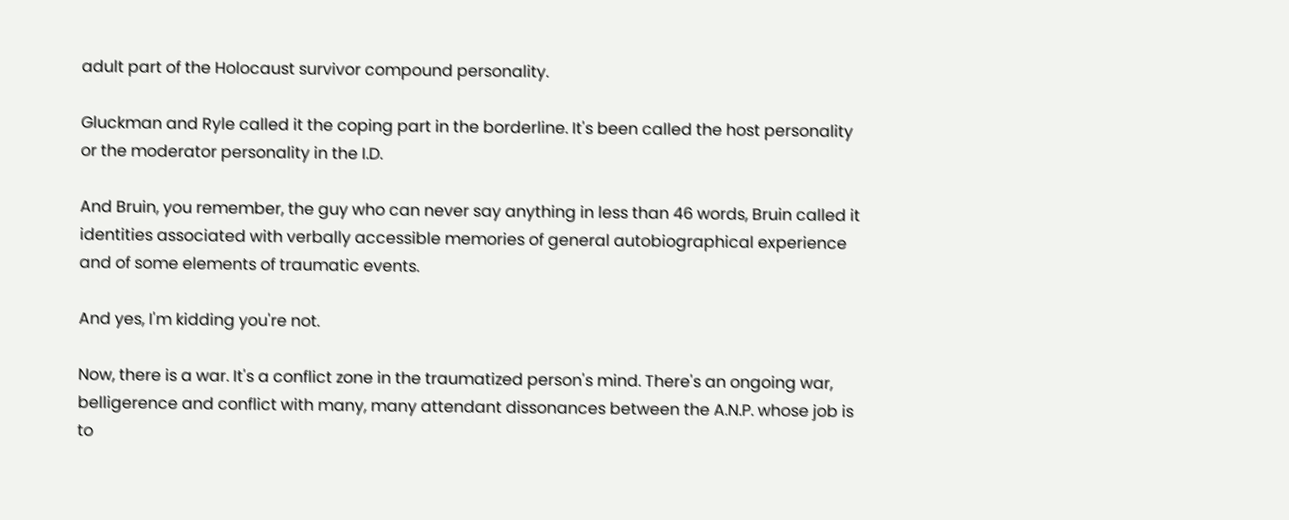adult part of the Holocaust survivor compound personality.

Gluckman and Ryle called it the coping part in the borderline. It's been called the host personality or the moderator personality in the I.D.

And Bruin, you remember, the guy who can never say anything in less than 46 words, Bruin called it identities associated with verbally accessible memories of general autobiographical experience and of some elements of traumatic events.

And yes, I'm kidding you're not.

Now, there is a war. It's a conflict zone in the traumatized person's mind. There's an ongoing war, belligerence and conflict with many, many attendant dissonances between the A.N.P. whose job is to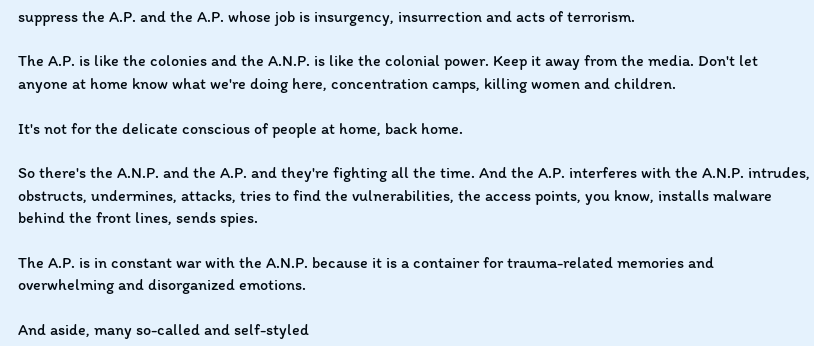suppress the A.P. and the A.P. whose job is insurgency, insurrection and acts of terrorism.

The A.P. is like the colonies and the A.N.P. is like the colonial power. Keep it away from the media. Don't let anyone at home know what we're doing here, concentration camps, killing women and children.

It's not for the delicate conscious of people at home, back home.

So there's the A.N.P. and the A.P. and they're fighting all the time. And the A.P. interferes with the A.N.P. intrudes, obstructs, undermines, attacks, tries to find the vulnerabilities, the access points, you know, installs malware behind the front lines, sends spies.

The A.P. is in constant war with the A.N.P. because it is a container for trauma-related memories and overwhelming and disorganized emotions.

And aside, many so-called and self-styled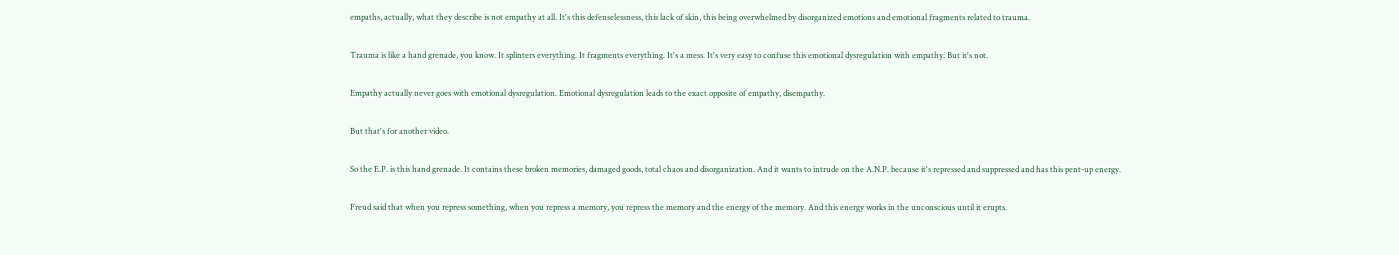empaths, actually, what they describe is not empathy at all. It's this defenselessness, this lack of skin, this being overwhelmed by disorganized emotions and emotional fragments related to trauma.

Trauma is like a hand grenade, you know. It splinters everything. It fragments everything. It's a mess. It's very easy to confuse this emotional dysregulation with empathy. But it's not.

Empathy actually never goes with emotional dysregulation. Emotional dysregulation leads to the exact opposite of empathy, disempathy.

But that's for another video.

So the E.P. is this hand grenade. It contains these broken memories, damaged goods, total chaos and disorganization. And it wants to intrude on the A.N.P. because it's repressed and suppressed and has this pent-up energy.

Freud said that when you repress something, when you repress a memory, you repress the memory and the energy of the memory. And this energy works in the unconscious until it erupts.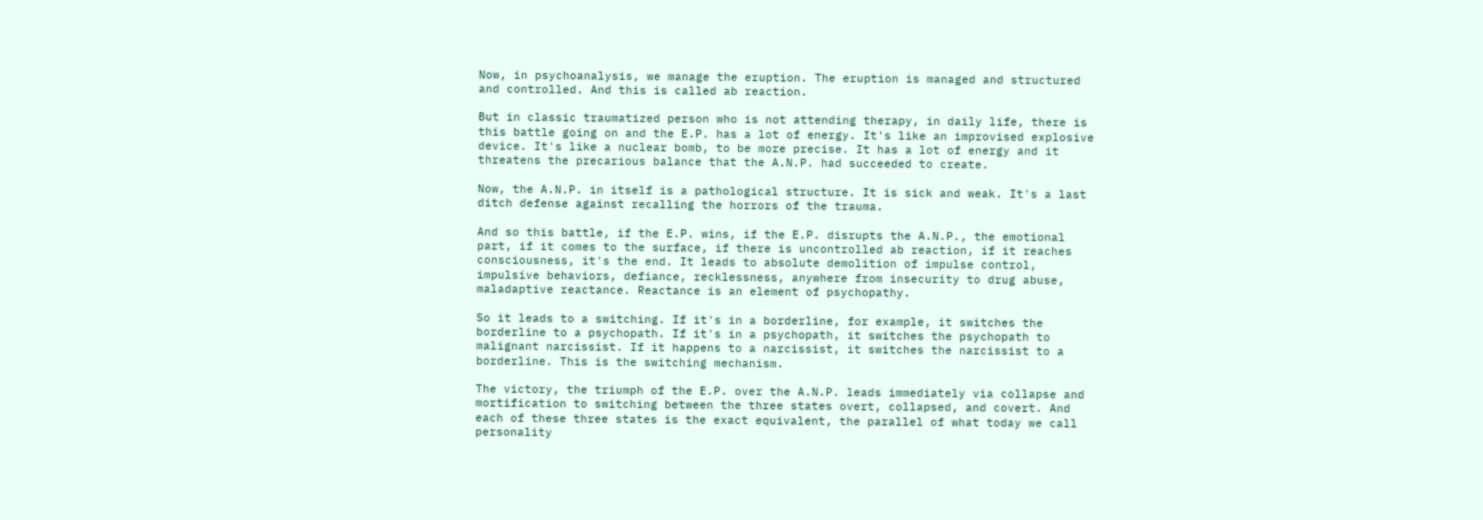Now, in psychoanalysis, we manage the eruption. The eruption is managed and structured and controlled. And this is called ab reaction.

But in classic traumatized person who is not attending therapy, in daily life, there is this battle going on and the E.P. has a lot of energy. It's like an improvised explosive device. It's like a nuclear bomb, to be more precise. It has a lot of energy and it threatens the precarious balance that the A.N.P. had succeeded to create.

Now, the A.N.P. in itself is a pathological structure. It is sick and weak. It's a last ditch defense against recalling the horrors of the trauma.

And so this battle, if the E.P. wins, if the E.P. disrupts the A.N.P., the emotional part, if it comes to the surface, if there is uncontrolled ab reaction, if it reaches consciousness, it's the end. It leads to absolute demolition of impulse control, impulsive behaviors, defiance, recklessness, anywhere from insecurity to drug abuse, maladaptive reactance. Reactance is an element of psychopathy.

So it leads to a switching. If it's in a borderline, for example, it switches the borderline to a psychopath. If it's in a psychopath, it switches the psychopath to malignant narcissist. If it happens to a narcissist, it switches the narcissist to a borderline. This is the switching mechanism.

The victory, the triumph of the E.P. over the A.N.P. leads immediately via collapse and mortification to switching between the three states overt, collapsed, and covert. And each of these three states is the exact equivalent, the parallel of what today we call personality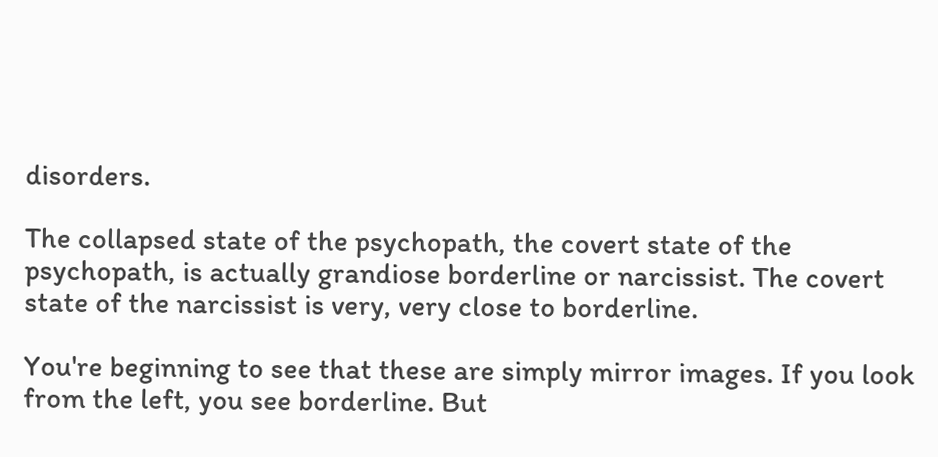disorders.

The collapsed state of the psychopath, the covert state of the psychopath, is actually grandiose borderline or narcissist. The covert state of the narcissist is very, very close to borderline.

You're beginning to see that these are simply mirror images. If you look from the left, you see borderline. But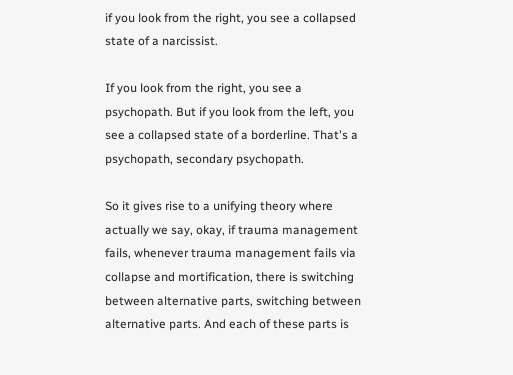if you look from the right, you see a collapsed state of a narcissist.

If you look from the right, you see a psychopath. But if you look from the left, you see a collapsed state of a borderline. That's a psychopath, secondary psychopath.

So it gives rise to a unifying theory where actually we say, okay, if trauma management fails, whenever trauma management fails via collapse and mortification, there is switching between alternative parts, switching between alternative parts. And each of these parts is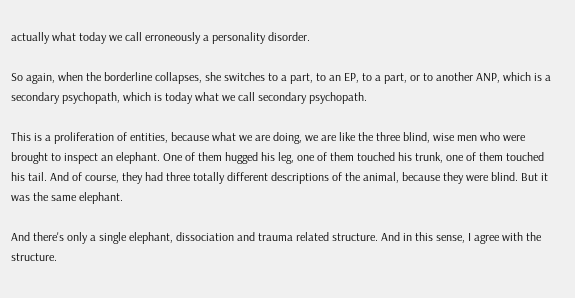actually what today we call erroneously a personality disorder.

So again, when the borderline collapses, she switches to a part, to an EP, to a part, or to another ANP, which is a secondary psychopath, which is today what we call secondary psychopath.

This is a proliferation of entities, because what we are doing, we are like the three blind, wise men who were brought to inspect an elephant. One of them hugged his leg, one of them touched his trunk, one of them touched his tail. And of course, they had three totally different descriptions of the animal, because they were blind. But it was the same elephant.

And there's only a single elephant, dissociation and trauma related structure. And in this sense, I agree with the structure.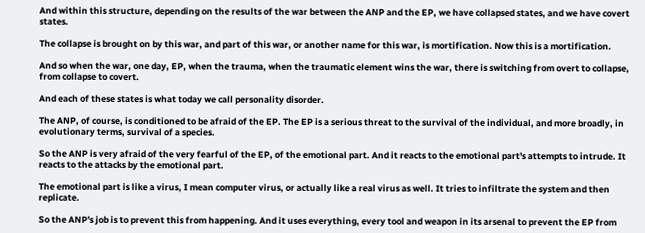And within this structure, depending on the results of the war between the ANP and the EP, we have collapsed states, and we have covert states.

The collapse is brought on by this war, and part of this war, or another name for this war, is mortification. Now this is a mortification.

And so when the war, one day, EP, when the trauma, when the traumatic element wins the war, there is switching from overt to collapse, from collapse to covert.

And each of these states is what today we call personality disorder.

The ANP, of course, is conditioned to be afraid of the EP. The EP is a serious threat to the survival of the individual, and more broadly, in evolutionary terms, survival of a species.

So the ANP is very afraid of the very fearful of the EP, of the emotional part. And it reacts to the emotional part's attempts to intrude. It reacts to the attacks by the emotional part.

The emotional part is like a virus, I mean computer virus, or actually like a real virus as well. It tries to infiltrate the system and then replicate.

So the ANP's job is to prevent this from happening. And it uses everything, every tool and weapon in its arsenal to prevent the EP from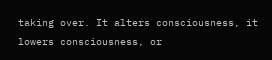taking over. It alters consciousness, it lowers consciousness, or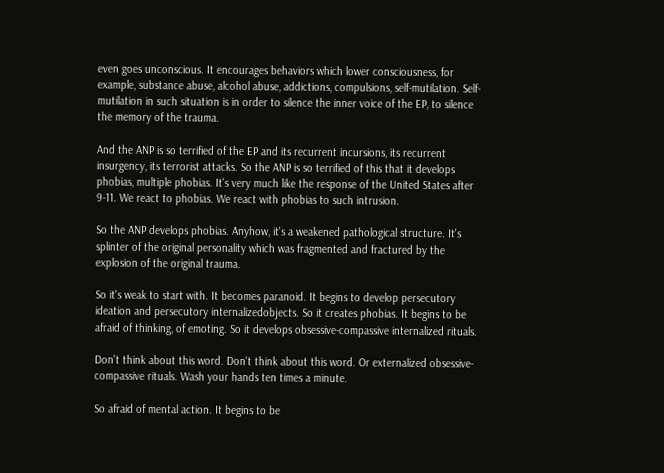even goes unconscious. It encourages behaviors which lower consciousness, for example, substance abuse, alcohol abuse, addictions, compulsions, self-mutilation. Self-mutilation in such situation is in order to silence the inner voice of the EP, to silence the memory of the trauma.

And the ANP is so terrified of the EP and its recurrent incursions, its recurrent insurgency, its terrorist attacks. So the ANP is so terrified of this that it develops phobias, multiple phobias. It's very much like the response of the United States after 9-11. We react to phobias. We react with phobias to such intrusion.

So the ANP develops phobias. Anyhow, it's a weakened pathological structure. It's splinter of the original personality which was fragmented and fractured by the explosion of the original trauma.

So it's weak to start with. It becomes paranoid. It begins to develop persecutory ideation and persecutory internalizedobjects. So it creates phobias. It begins to be afraid of thinking, of emoting. So it develops obsessive-compassive internalized rituals.

Don't think about this word. Don't think about this word. Or externalized obsessive-compassive rituals. Wash your hands ten times a minute.

So afraid of mental action. It begins to be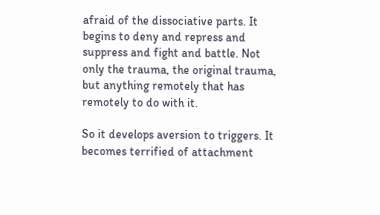afraid of the dissociative parts. It begins to deny and repress and suppress and fight and battle. Not only the trauma, the original trauma, but anything remotely that has remotely to do with it.

So it develops aversion to triggers. It becomes terrified of attachment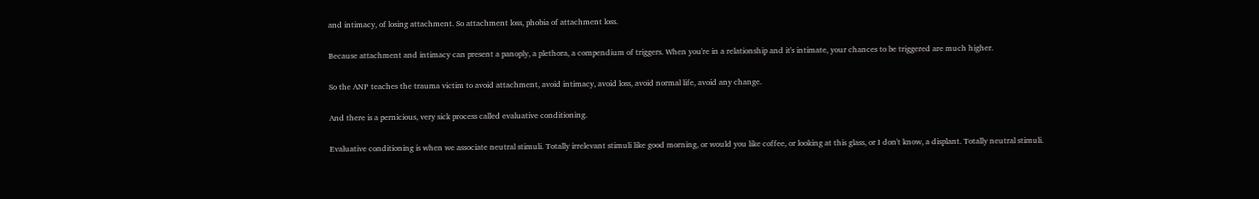and intimacy, of losing attachment. So attachment loss, phobia of attachment loss.

Because attachment and intimacy can present a panoply, a plethora, a compendium of triggers. When you're in a relationship and it's intimate, your chances to be triggered are much higher.

So the ANP teaches the trauma victim to avoid attachment, avoid intimacy, avoid loss, avoid normal life, avoid any change.

And there is a pernicious, very sick process called evaluative conditioning.

Evaluative conditioning is when we associate neutral stimuli. Totally irrelevant stimuli like good morning, or would you like coffee, or looking at this glass, or I don't know, a displant. Totally neutral stimuli.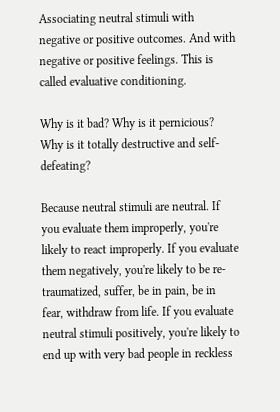Associating neutral stimuli with negative or positive outcomes. And with negative or positive feelings. This is called evaluative conditioning.

Why is it bad? Why is it pernicious? Why is it totally destructive and self-defeating?

Because neutral stimuli are neutral. If you evaluate them improperly, you're likely to react improperly. If you evaluate them negatively, you're likely to be re-traumatized, suffer, be in pain, be in fear, withdraw from life. If you evaluate neutral stimuli positively, you're likely to end up with very bad people in reckless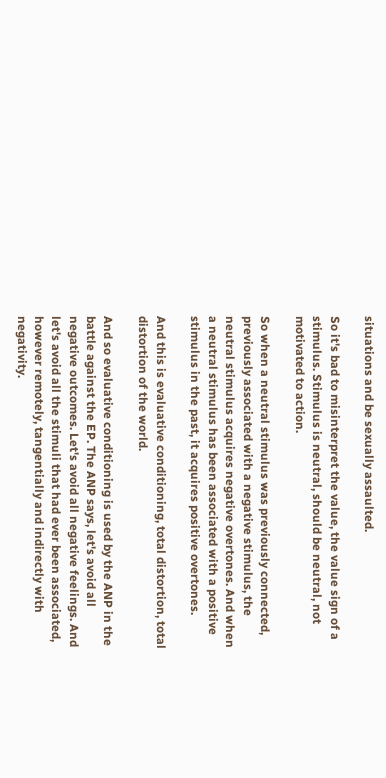situations and be sexually assaulted.

So it's bad to misinterpret the value, the value sign of a stimulus. Stimulus is neutral, should be neutral, not motivated to action.

So when a neutral stimulus was previously connected, previously associated with a negative stimulus, the neutral stimulus acquires negative overtones. And when a neutral stimulus has been associated with a positive stimulus in the past, it acquires positive overtones.

And this is evaluative conditioning, total distortion, total distortion of the world.

And so evaluative conditioning is used by the ANP in the battle against the EP. The ANP says, let's avoid all negative outcomes. Let's avoid all negative feelings. And let's avoid all the stimuli that had ever been associated, however remotely, tangentially and indirectly with negativity.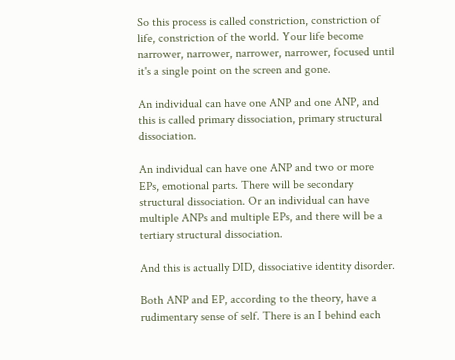So this process is called constriction, constriction of life, constriction of the world. Your life become narrower, narrower, narrower, narrower, focused until it's a single point on the screen and gone.

An individual can have one ANP and one ANP, and this is called primary dissociation, primary structural dissociation.

An individual can have one ANP and two or more EPs, emotional parts. There will be secondary structural dissociation. Or an individual can have multiple ANPs and multiple EPs, and there will be a tertiary structural dissociation.

And this is actually DID, dissociative identity disorder.

Both ANP and EP, according to the theory, have a rudimentary sense of self. There is an I behind each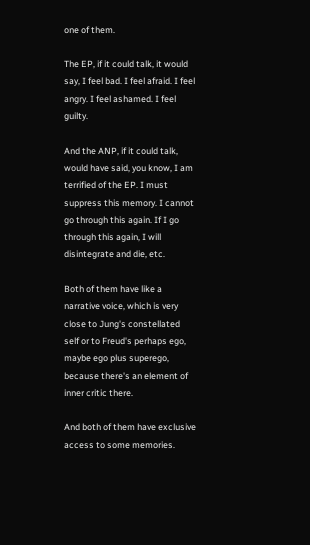one of them.

The EP, if it could talk, it would say, I feel bad. I feel afraid. I feel angry. I feel ashamed. I feel guilty.

And the ANP, if it could talk, would have said, you know, I am terrified of the EP. I must suppress this memory. I cannot go through this again. If I go through this again, I will disintegrate and die, etc.

Both of them have like a narrative voice, which is very close to Jung's constellated self or to Freud's perhaps ego, maybe ego plus superego, because there's an element of inner critic there.

And both of them have exclusive access to some memories.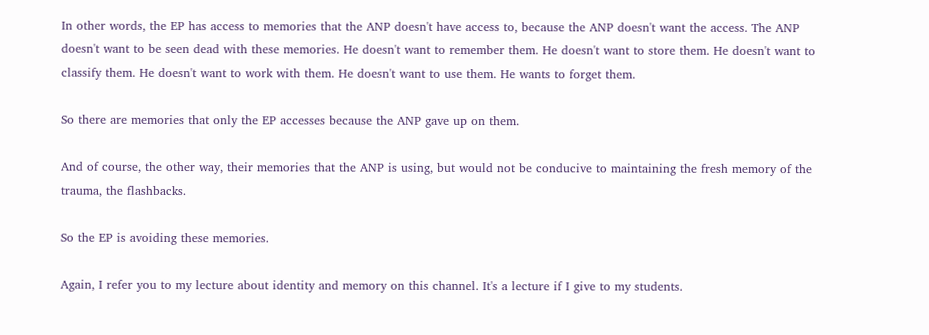In other words, the EP has access to memories that the ANP doesn't have access to, because the ANP doesn't want the access. The ANP doesn't want to be seen dead with these memories. He doesn't want to remember them. He doesn't want to store them. He doesn't want to classify them. He doesn't want to work with them. He doesn't want to use them. He wants to forget them.

So there are memories that only the EP accesses because the ANP gave up on them.

And of course, the other way, their memories that the ANP is using, but would not be conducive to maintaining the fresh memory of the trauma, the flashbacks.

So the EP is avoiding these memories.

Again, I refer you to my lecture about identity and memory on this channel. It's a lecture if I give to my students.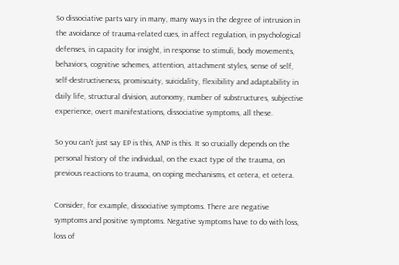So dissociative parts vary in many, many ways in the degree of intrusion in the avoidance of trauma-related cues, in affect regulation, in psychological defenses, in capacity for insight, in response to stimuli, body movements, behaviors, cognitive schemes, attention, attachment styles, sense of self, self-destructiveness, promiscuity, suicidality, flexibility and adaptability in daily life, structural division, autonomy, number of substructures, subjective experience, overt manifestations, dissociative symptoms, all these.

So you can't just say EP is this, ANP is this. It so crucially depends on the personal history of the individual, on the exact type of the trauma, on previous reactions to trauma, on coping mechanisms, et cetera, et cetera.

Consider, for example, dissociative symptoms. There are negative symptoms and positive symptoms. Negative symptoms have to do with loss, loss of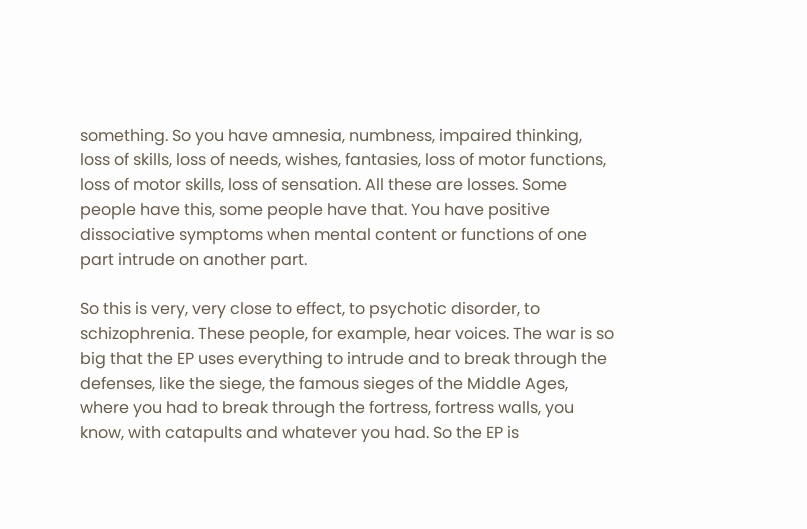something. So you have amnesia, numbness, impaired thinking, loss of skills, loss of needs, wishes, fantasies, loss of motor functions, loss of motor skills, loss of sensation. All these are losses. Some people have this, some people have that. You have positive dissociative symptoms when mental content or functions of one part intrude on another part.

So this is very, very close to effect, to psychotic disorder, to schizophrenia. These people, for example, hear voices. The war is so big that the EP uses everything to intrude and to break through the defenses, like the siege, the famous sieges of the Middle Ages, where you had to break through the fortress, fortress walls, you know, with catapults and whatever you had. So the EP is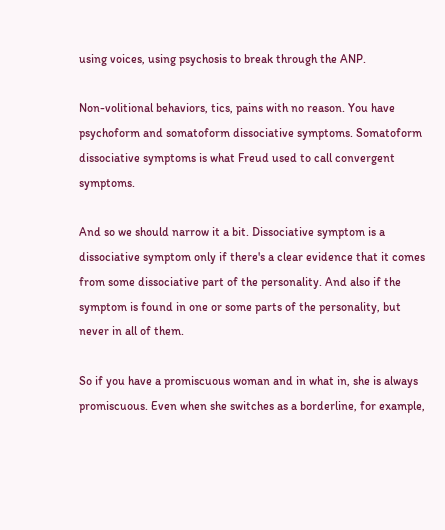using voices, using psychosis to break through the ANP.

Non-volitional behaviors, tics, pains with no reason. You have psychoform and somatoform dissociative symptoms. Somatoform dissociative symptoms is what Freud used to call convergent symptoms.

And so we should narrow it a bit. Dissociative symptom is a dissociative symptom only if there's a clear evidence that it comes from some dissociative part of the personality. And also if the symptom is found in one or some parts of the personality, but never in all of them.

So if you have a promiscuous woman and in what in, she is always promiscuous. Even when she switches as a borderline, for example,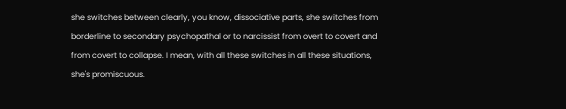she switches between clearly, you know, dissociative parts, she switches from borderline to secondary psychopathal or to narcissist from overt to covert and from covert to collapse. I mean, with all these switches in all these situations, she's promiscuous.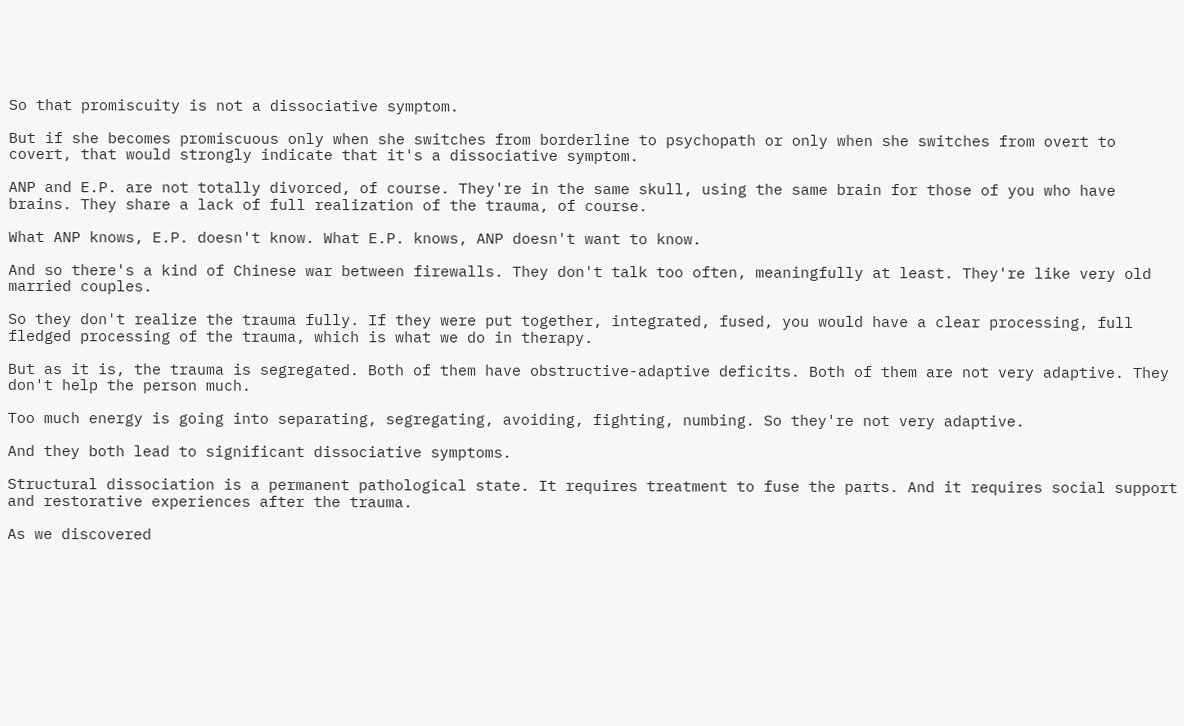So that promiscuity is not a dissociative symptom.

But if she becomes promiscuous only when she switches from borderline to psychopath or only when she switches from overt to covert, that would strongly indicate that it's a dissociative symptom.

ANP and E.P. are not totally divorced, of course. They're in the same skull, using the same brain for those of you who have brains. They share a lack of full realization of the trauma, of course.

What ANP knows, E.P. doesn't know. What E.P. knows, ANP doesn't want to know.

And so there's a kind of Chinese war between firewalls. They don't talk too often, meaningfully at least. They're like very old married couples.

So they don't realize the trauma fully. If they were put together, integrated, fused, you would have a clear processing, full fledged processing of the trauma, which is what we do in therapy.

But as it is, the trauma is segregated. Both of them have obstructive-adaptive deficits. Both of them are not very adaptive. They don't help the person much.

Too much energy is going into separating, segregating, avoiding, fighting, numbing. So they're not very adaptive.

And they both lead to significant dissociative symptoms.

Structural dissociation is a permanent pathological state. It requires treatment to fuse the parts. And it requires social support and restorative experiences after the trauma.

As we discovered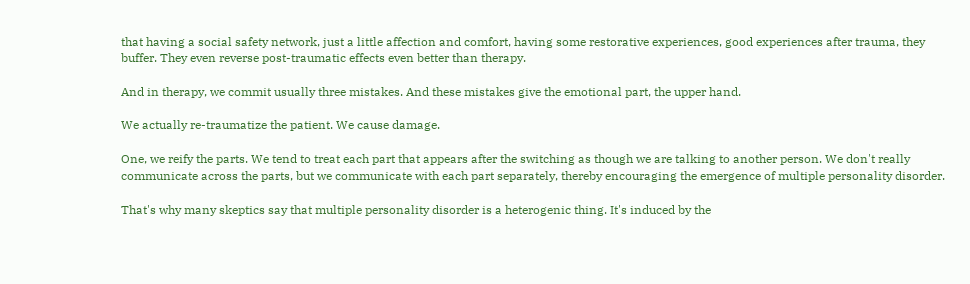that having a social safety network, just a little affection and comfort, having some restorative experiences, good experiences after trauma, they buffer. They even reverse post-traumatic effects even better than therapy.

And in therapy, we commit usually three mistakes. And these mistakes give the emotional part, the upper hand.

We actually re-traumatize the patient. We cause damage.

One, we reify the parts. We tend to treat each part that appears after the switching as though we are talking to another person. We don't really communicate across the parts, but we communicate with each part separately, thereby encouraging the emergence of multiple personality disorder.

That's why many skeptics say that multiple personality disorder is a heterogenic thing. It's induced by the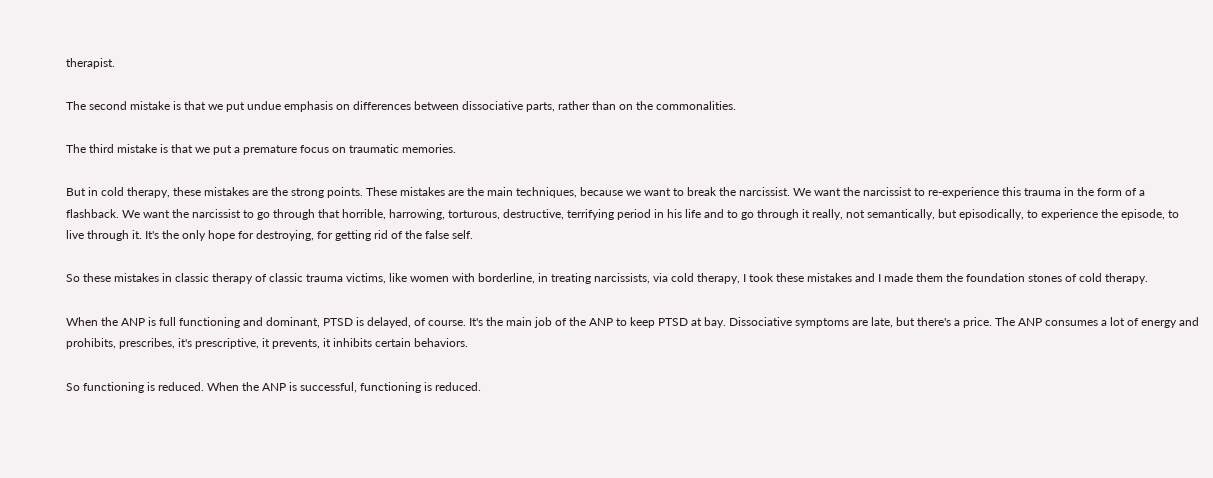therapist.

The second mistake is that we put undue emphasis on differences between dissociative parts, rather than on the commonalities.

The third mistake is that we put a premature focus on traumatic memories.

But in cold therapy, these mistakes are the strong points. These mistakes are the main techniques, because we want to break the narcissist. We want the narcissist to re-experience this trauma in the form of a flashback. We want the narcissist to go through that horrible, harrowing, torturous, destructive, terrifying period in his life and to go through it really, not semantically, but episodically, to experience the episode, to live through it. It's the only hope for destroying, for getting rid of the false self.

So these mistakes in classic therapy of classic trauma victims, like women with borderline, in treating narcissists, via cold therapy, I took these mistakes and I made them the foundation stones of cold therapy.

When the ANP is full functioning and dominant, PTSD is delayed, of course. It's the main job of the ANP to keep PTSD at bay. Dissociative symptoms are late, but there's a price. The ANP consumes a lot of energy and prohibits, prescribes, it's prescriptive, it prevents, it inhibits certain behaviors.

So functioning is reduced. When the ANP is successful, functioning is reduced.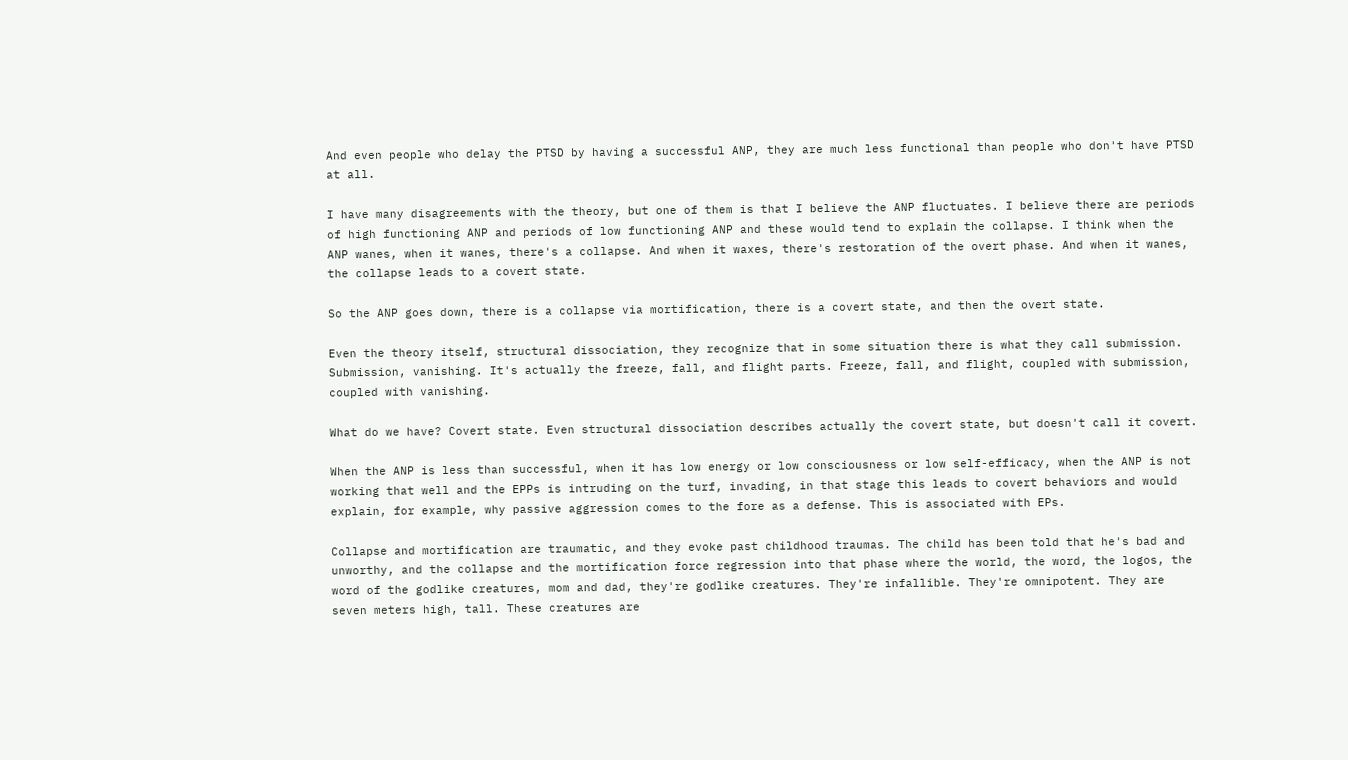And even people who delay the PTSD by having a successful ANP, they are much less functional than people who don't have PTSD at all.

I have many disagreements with the theory, but one of them is that I believe the ANP fluctuates. I believe there are periods of high functioning ANP and periods of low functioning ANP and these would tend to explain the collapse. I think when the ANP wanes, when it wanes, there's a collapse. And when it waxes, there's restoration of the overt phase. And when it wanes, the collapse leads to a covert state.

So the ANP goes down, there is a collapse via mortification, there is a covert state, and then the overt state.

Even the theory itself, structural dissociation, they recognize that in some situation there is what they call submission. Submission, vanishing. It's actually the freeze, fall, and flight parts. Freeze, fall, and flight, coupled with submission, coupled with vanishing.

What do we have? Covert state. Even structural dissociation describes actually the covert state, but doesn't call it covert.

When the ANP is less than successful, when it has low energy or low consciousness or low self-efficacy, when the ANP is not working that well and the EPPs is intruding on the turf, invading, in that stage this leads to covert behaviors and would explain, for example, why passive aggression comes to the fore as a defense. This is associated with EPs.

Collapse and mortification are traumatic, and they evoke past childhood traumas. The child has been told that he's bad and unworthy, and the collapse and the mortification force regression into that phase where the world, the word, the logos, the word of the godlike creatures, mom and dad, they're godlike creatures. They're infallible. They're omnipotent. They are seven meters high, tall. These creatures are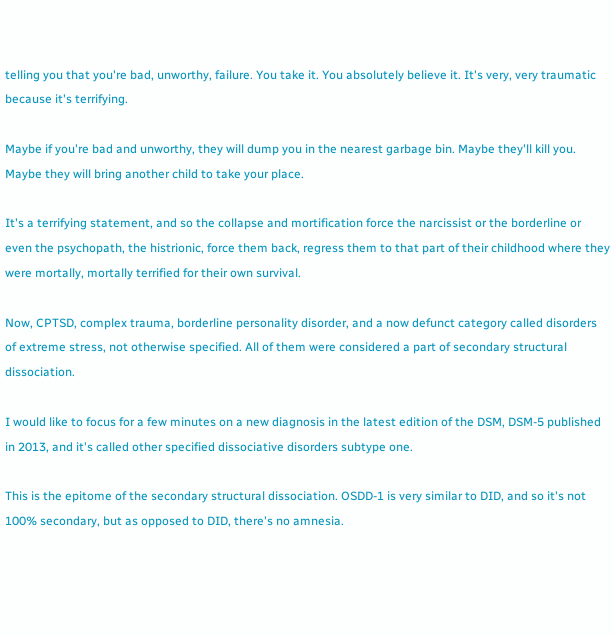telling you that you're bad, unworthy, failure. You take it. You absolutely believe it. It's very, very traumatic because it's terrifying.

Maybe if you're bad and unworthy, they will dump you in the nearest garbage bin. Maybe they'll kill you. Maybe they will bring another child to take your place.

It's a terrifying statement, and so the collapse and mortification force the narcissist or the borderline or even the psychopath, the histrionic, force them back, regress them to that part of their childhood where they were mortally, mortally terrified for their own survival.

Now, CPTSD, complex trauma, borderline personality disorder, and a now defunct category called disorders of extreme stress, not otherwise specified. All of them were considered a part of secondary structural dissociation.

I would like to focus for a few minutes on a new diagnosis in the latest edition of the DSM, DSM-5 published in 2013, and it's called other specified dissociative disorders subtype one.

This is the epitome of the secondary structural dissociation. OSDD-1 is very similar to DID, and so it's not 100% secondary, but as opposed to DID, there's no amnesia.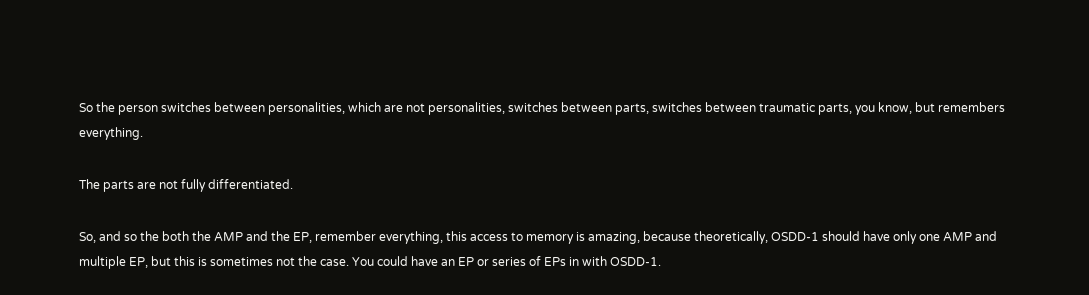So the person switches between personalities, which are not personalities, switches between parts, switches between traumatic parts, you know, but remembers everything.

The parts are not fully differentiated.

So, and so the both the AMP and the EP, remember everything, this access to memory is amazing, because theoretically, OSDD-1 should have only one AMP and multiple EP, but this is sometimes not the case. You could have an EP or series of EPs in with OSDD-1.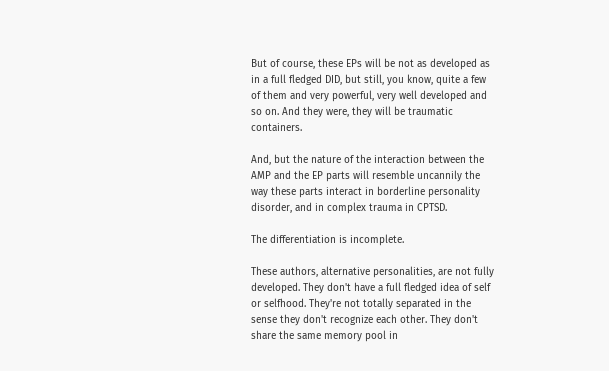But of course, these EPs will be not as developed as in a full fledged DID, but still, you know, quite a few of them and very powerful, very well developed and so on. And they were, they will be traumatic containers.

And, but the nature of the interaction between the AMP and the EP parts will resemble uncannily the way these parts interact in borderline personality disorder, and in complex trauma in CPTSD.

The differentiation is incomplete.

These authors, alternative personalities, are not fully developed. They don't have a full fledged idea of self or selfhood. They're not totally separated in the sense they don't recognize each other. They don't share the same memory pool in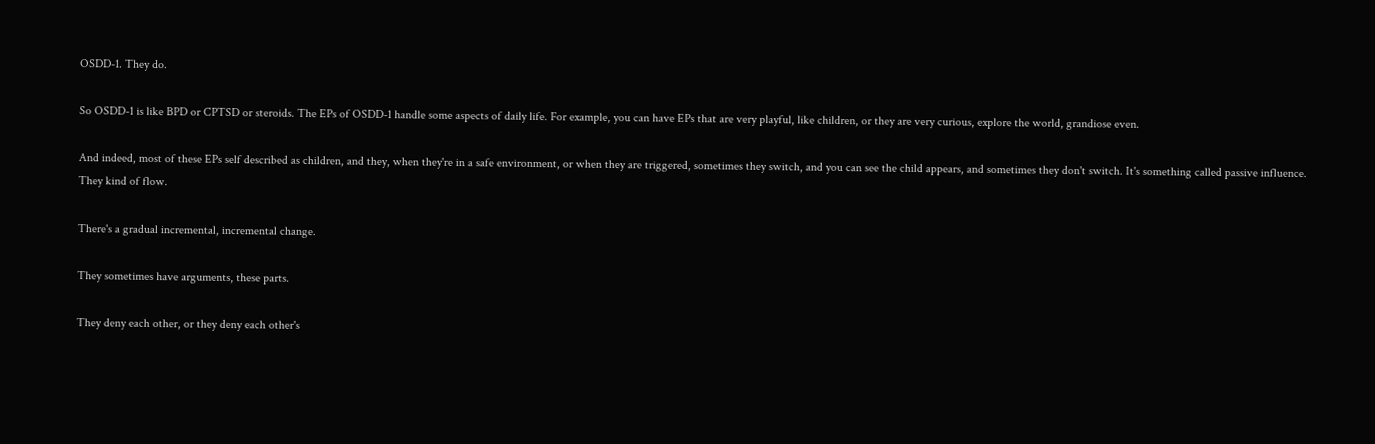OSDD-1. They do.

So OSDD-1 is like BPD or CPTSD or steroids. The EPs of OSDD-1 handle some aspects of daily life. For example, you can have EPs that are very playful, like children, or they are very curious, explore the world, grandiose even.

And indeed, most of these EPs self described as children, and they, when they're in a safe environment, or when they are triggered, sometimes they switch, and you can see the child appears, and sometimes they don't switch. It's something called passive influence. They kind of flow.

There's a gradual incremental, incremental change.

They sometimes have arguments, these parts.

They deny each other, or they deny each other's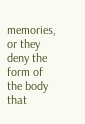memories, or they deny the form of the body that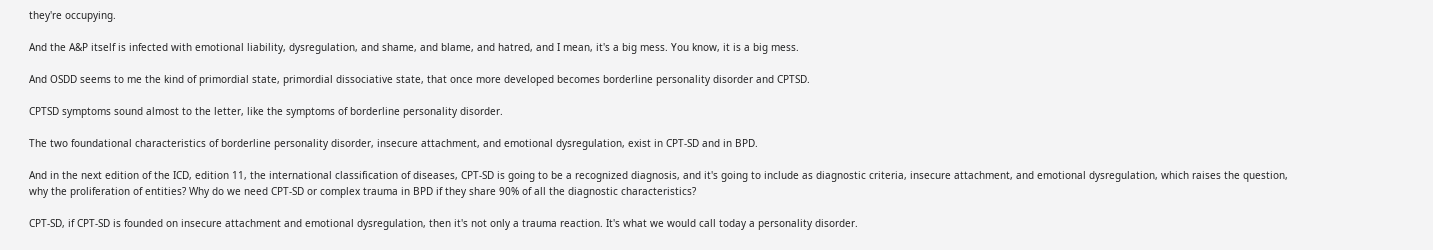they're occupying.

And the A&P itself is infected with emotional liability, dysregulation, and shame, and blame, and hatred, and I mean, it's a big mess. You know, it is a big mess.

And OSDD seems to me the kind of primordial state, primordial dissociative state, that once more developed becomes borderline personality disorder and CPTSD.

CPTSD symptoms sound almost to the letter, like the symptoms of borderline personality disorder.

The two foundational characteristics of borderline personality disorder, insecure attachment, and emotional dysregulation, exist in CPT-SD and in BPD.

And in the next edition of the ICD, edition 11, the international classification of diseases, CPT-SD is going to be a recognized diagnosis, and it's going to include as diagnostic criteria, insecure attachment, and emotional dysregulation, which raises the question, why the proliferation of entities? Why do we need CPT-SD or complex trauma in BPD if they share 90% of all the diagnostic characteristics?

CPT-SD, if CPT-SD is founded on insecure attachment and emotional dysregulation, then it's not only a trauma reaction. It's what we would call today a personality disorder.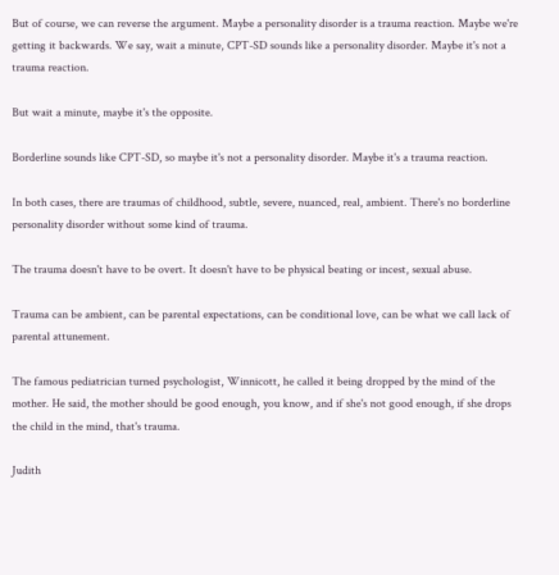But of course, we can reverse the argument. Maybe a personality disorder is a trauma reaction. Maybe we're getting it backwards. We say, wait a minute, CPT-SD sounds like a personality disorder. Maybe it's not a trauma reaction.

But wait a minute, maybe it's the opposite.

Borderline sounds like CPT-SD, so maybe it's not a personality disorder. Maybe it's a trauma reaction.

In both cases, there are traumas of childhood, subtle, severe, nuanced, real, ambient. There's no borderline personality disorder without some kind of trauma.

The trauma doesn't have to be overt. It doesn't have to be physical beating or incest, sexual abuse.

Trauma can be ambient, can be parental expectations, can be conditional love, can be what we call lack of parental attunement.

The famous pediatrician turned psychologist, Winnicott, he called it being dropped by the mind of the mother. He said, the mother should be good enough, you know, and if she's not good enough, if she drops the child in the mind, that's trauma.

Judith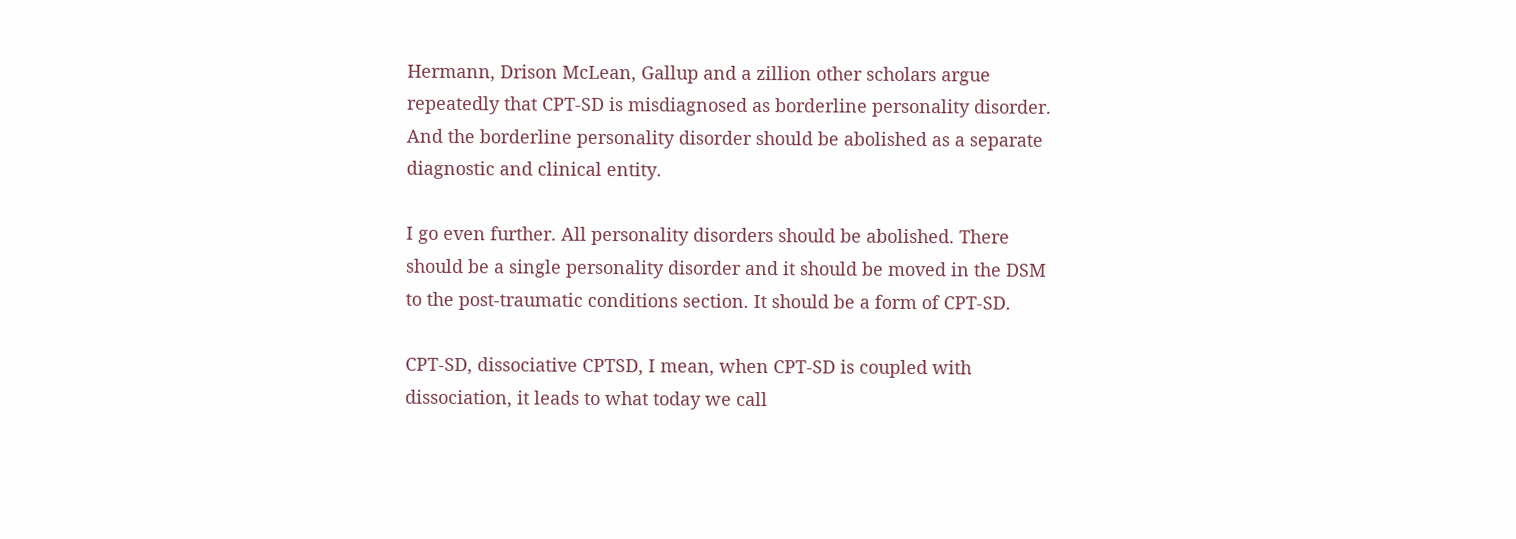Hermann, Drison McLean, Gallup and a zillion other scholars argue repeatedly that CPT-SD is misdiagnosed as borderline personality disorder. And the borderline personality disorder should be abolished as a separate diagnostic and clinical entity.

I go even further. All personality disorders should be abolished. There should be a single personality disorder and it should be moved in the DSM to the post-traumatic conditions section. It should be a form of CPT-SD.

CPT-SD, dissociative CPTSD, I mean, when CPT-SD is coupled with dissociation, it leads to what today we call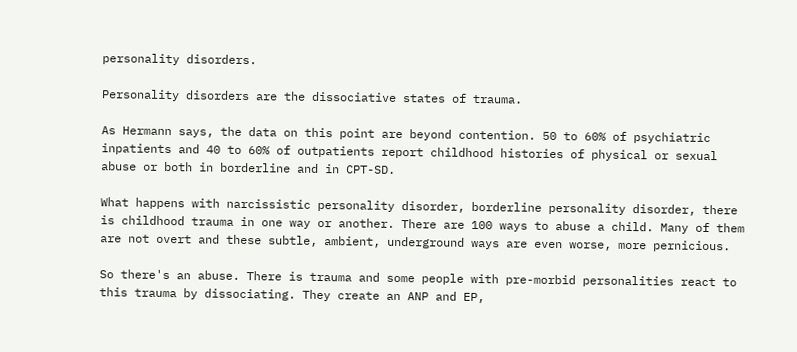personality disorders.

Personality disorders are the dissociative states of trauma.

As Hermann says, the data on this point are beyond contention. 50 to 60% of psychiatric inpatients and 40 to 60% of outpatients report childhood histories of physical or sexual abuse or both in borderline and in CPT-SD.

What happens with narcissistic personality disorder, borderline personality disorder, there is childhood trauma in one way or another. There are 100 ways to abuse a child. Many of them are not overt and these subtle, ambient, underground ways are even worse, more pernicious.

So there's an abuse. There is trauma and some people with pre-morbid personalities react to this trauma by dissociating. They create an ANP and EP,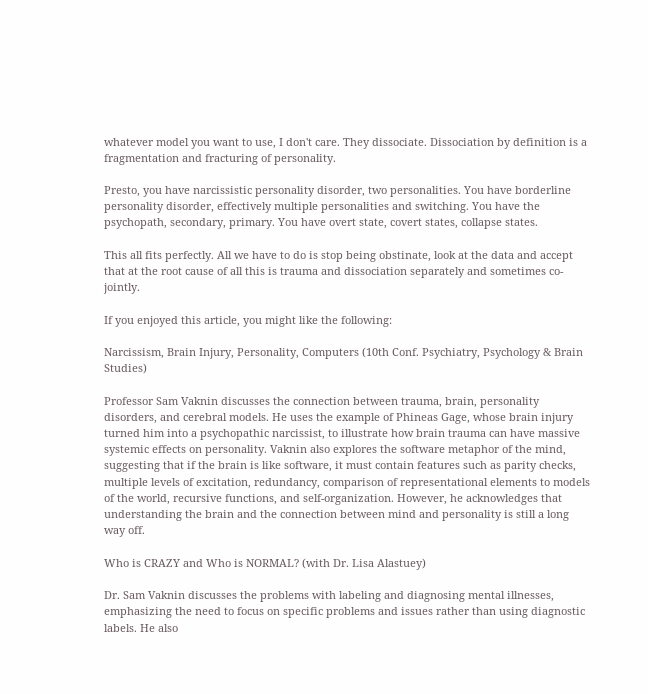whatever model you want to use, I don't care. They dissociate. Dissociation by definition is a fragmentation and fracturing of personality.

Presto, you have narcissistic personality disorder, two personalities. You have borderline personality disorder, effectively multiple personalities and switching. You have the psychopath, secondary, primary. You have overt state, covert states, collapse states.

This all fits perfectly. All we have to do is stop being obstinate, look at the data and accept that at the root cause of all this is trauma and dissociation separately and sometimes co-jointly.

If you enjoyed this article, you might like the following:

Narcissism, Brain Injury, Personality, Computers (10th Conf. Psychiatry, Psychology & Brain Studies)

Professor Sam Vaknin discusses the connection between trauma, brain, personality disorders, and cerebral models. He uses the example of Phineas Gage, whose brain injury turned him into a psychopathic narcissist, to illustrate how brain trauma can have massive systemic effects on personality. Vaknin also explores the software metaphor of the mind, suggesting that if the brain is like software, it must contain features such as parity checks, multiple levels of excitation, redundancy, comparison of representational elements to models of the world, recursive functions, and self-organization. However, he acknowledges that understanding the brain and the connection between mind and personality is still a long way off.

Who is CRAZY and Who is NORMAL? (with Dr. Lisa Alastuey)

Dr. Sam Vaknin discusses the problems with labeling and diagnosing mental illnesses, emphasizing the need to focus on specific problems and issues rather than using diagnostic labels. He also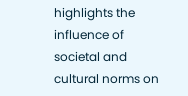highlights the influence of societal and cultural norms on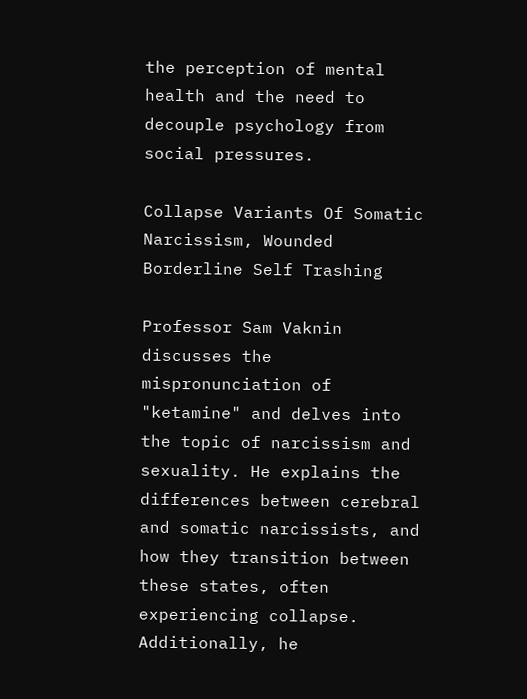the perception of mental health and the need to decouple psychology from social pressures.

Collapse Variants Of Somatic Narcissism, Wounded Borderline Self Trashing

Professor Sam Vaknin discusses the mispronunciation of "ketamine" and delves into the topic of narcissism and sexuality. He explains the differences between cerebral and somatic narcissists, and how they transition between these states, often experiencing collapse. Additionally, he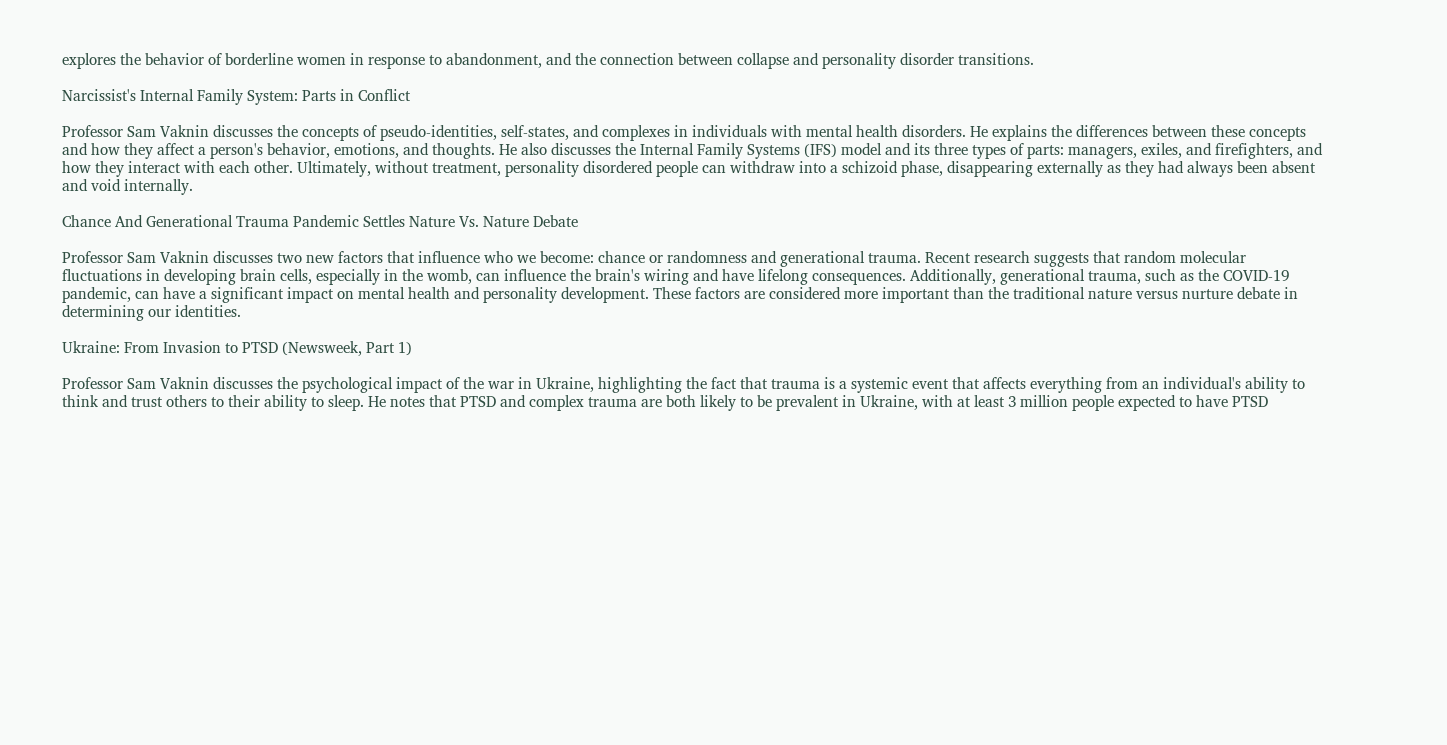explores the behavior of borderline women in response to abandonment, and the connection between collapse and personality disorder transitions.

Narcissist's Internal Family System: Parts in Conflict

Professor Sam Vaknin discusses the concepts of pseudo-identities, self-states, and complexes in individuals with mental health disorders. He explains the differences between these concepts and how they affect a person's behavior, emotions, and thoughts. He also discusses the Internal Family Systems (IFS) model and its three types of parts: managers, exiles, and firefighters, and how they interact with each other. Ultimately, without treatment, personality disordered people can withdraw into a schizoid phase, disappearing externally as they had always been absent and void internally.

Chance And Generational Trauma Pandemic Settles Nature Vs. Nature Debate

Professor Sam Vaknin discusses two new factors that influence who we become: chance or randomness and generational trauma. Recent research suggests that random molecular fluctuations in developing brain cells, especially in the womb, can influence the brain's wiring and have lifelong consequences. Additionally, generational trauma, such as the COVID-19 pandemic, can have a significant impact on mental health and personality development. These factors are considered more important than the traditional nature versus nurture debate in determining our identities.

Ukraine: From Invasion to PTSD (Newsweek, Part 1)

Professor Sam Vaknin discusses the psychological impact of the war in Ukraine, highlighting the fact that trauma is a systemic event that affects everything from an individual's ability to think and trust others to their ability to sleep. He notes that PTSD and complex trauma are both likely to be prevalent in Ukraine, with at least 3 million people expected to have PTSD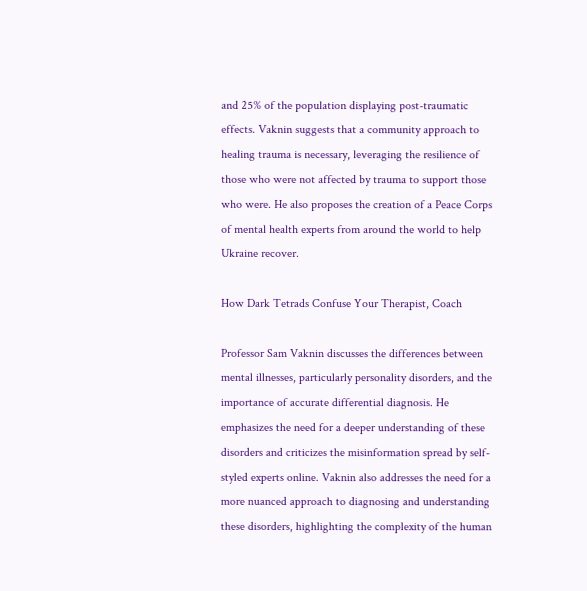and 25% of the population displaying post-traumatic effects. Vaknin suggests that a community approach to healing trauma is necessary, leveraging the resilience of those who were not affected by trauma to support those who were. He also proposes the creation of a Peace Corps of mental health experts from around the world to help Ukraine recover.

How Dark Tetrads Confuse Your Therapist, Coach

Professor Sam Vaknin discusses the differences between mental illnesses, particularly personality disorders, and the importance of accurate differential diagnosis. He emphasizes the need for a deeper understanding of these disorders and criticizes the misinformation spread by self-styled experts online. Vaknin also addresses the need for a more nuanced approach to diagnosing and understanding these disorders, highlighting the complexity of the human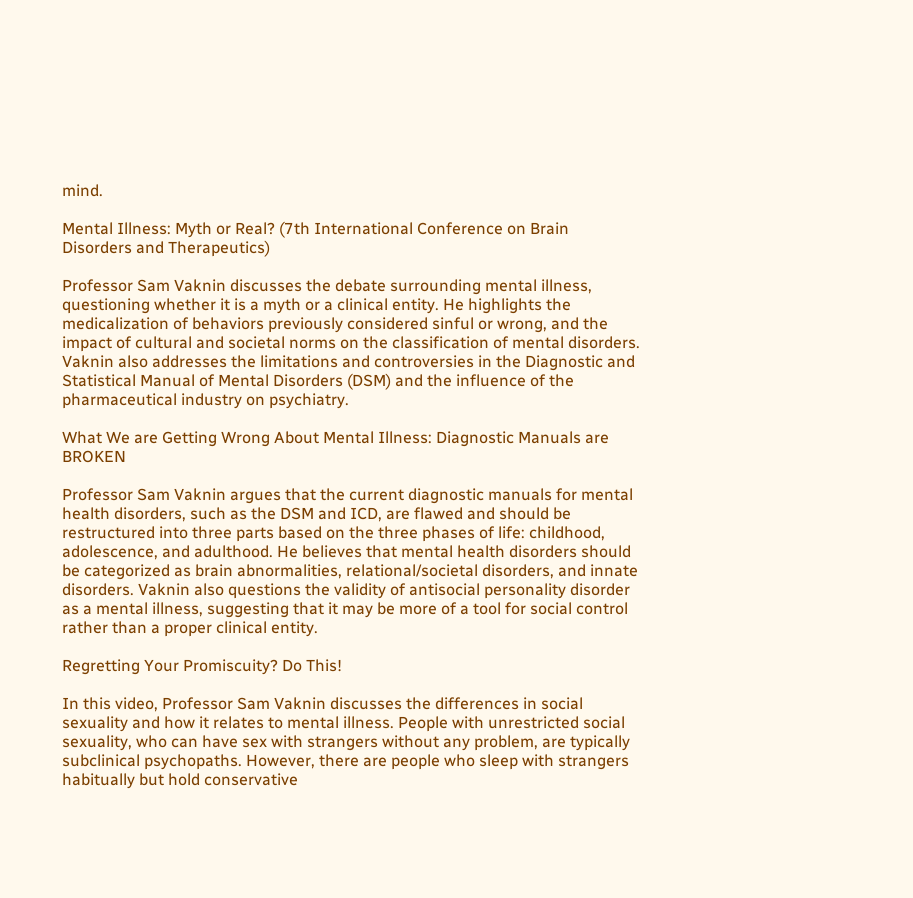mind.

Mental Illness: Myth or Real? (7th International Conference on Brain Disorders and Therapeutics)

Professor Sam Vaknin discusses the debate surrounding mental illness, questioning whether it is a myth or a clinical entity. He highlights the medicalization of behaviors previously considered sinful or wrong, and the impact of cultural and societal norms on the classification of mental disorders. Vaknin also addresses the limitations and controversies in the Diagnostic and Statistical Manual of Mental Disorders (DSM) and the influence of the pharmaceutical industry on psychiatry.

What We are Getting Wrong About Mental Illness: Diagnostic Manuals are BROKEN

Professor Sam Vaknin argues that the current diagnostic manuals for mental health disorders, such as the DSM and ICD, are flawed and should be restructured into three parts based on the three phases of life: childhood, adolescence, and adulthood. He believes that mental health disorders should be categorized as brain abnormalities, relational/societal disorders, and innate disorders. Vaknin also questions the validity of antisocial personality disorder as a mental illness, suggesting that it may be more of a tool for social control rather than a proper clinical entity.

Regretting Your Promiscuity? Do This!

In this video, Professor Sam Vaknin discusses the differences in social sexuality and how it relates to mental illness. People with unrestricted social sexuality, who can have sex with strangers without any problem, are typically subclinical psychopaths. However, there are people who sleep with strangers habitually but hold conservative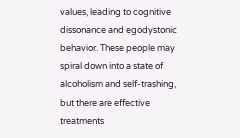values, leading to cognitive dissonance and egodystonic behavior. These people may spiral down into a state of alcoholism and self-trashing, but there are effective treatments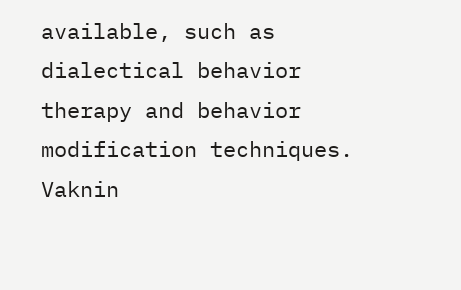available, such as dialectical behavior therapy and behavior modification techniques. Vaknin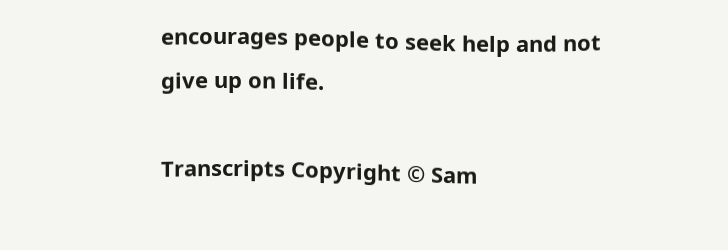encourages people to seek help and not give up on life.

Transcripts Copyright © Sam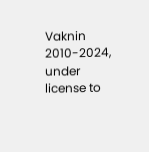Vaknin 2010-2024, under license to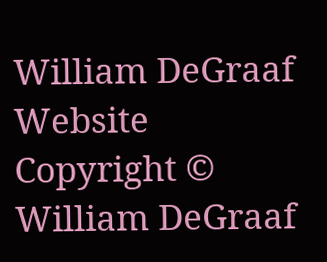William DeGraaf
Website Copyright © William DeGraaf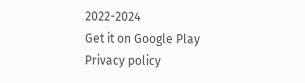2022-2024
Get it on Google Play
Privacy policy